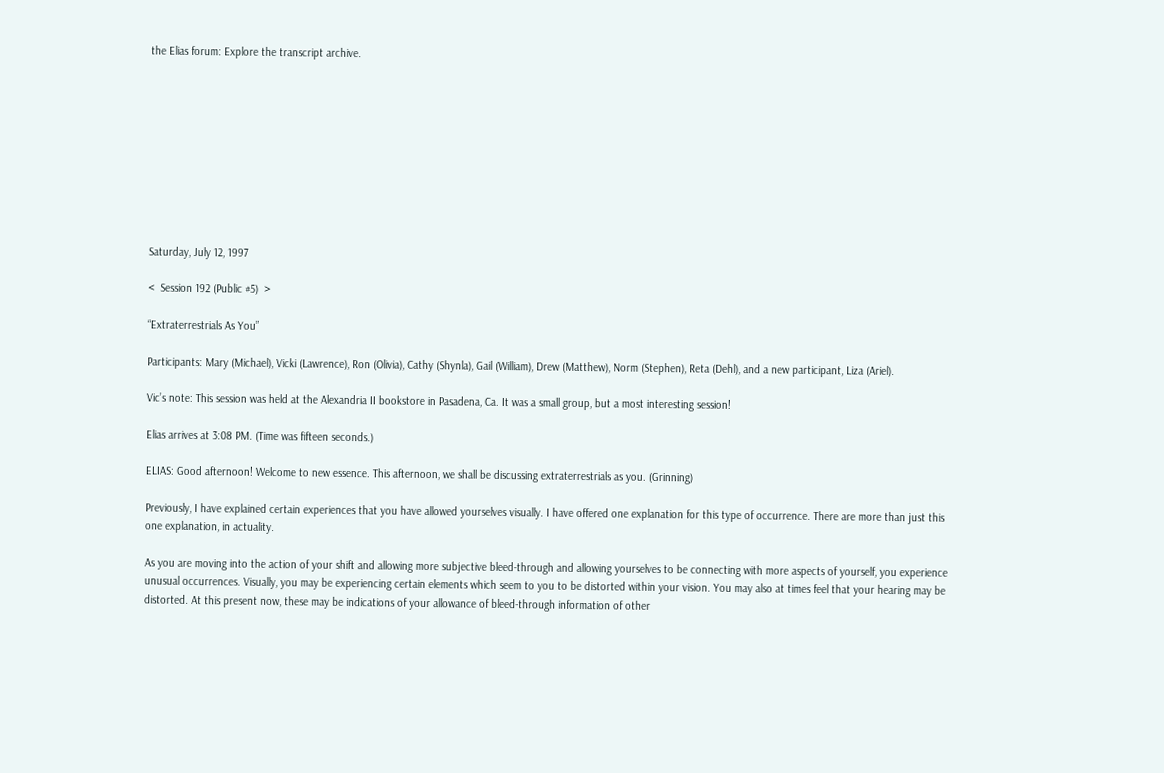the Elias forum: Explore the transcript archive.










Saturday, July 12, 1997

<  Session 192 (Public #5)  >

“Extraterrestrials As You”

Participants: Mary (Michael), Vicki (Lawrence), Ron (Olivia), Cathy (Shynla), Gail (William), Drew (Matthew), Norm (Stephen), Reta (Dehl), and a new participant, Liza (Ariel).

Vic’s note: This session was held at the Alexandria II bookstore in Pasadena, Ca. It was a small group, but a most interesting session!

Elias arrives at 3:08 PM. (Time was fifteen seconds.)

ELIAS: Good afternoon! Welcome to new essence. This afternoon, we shall be discussing extraterrestrials as you. (Grinning)

Previously, I have explained certain experiences that you have allowed yourselves visually. I have offered one explanation for this type of occurrence. There are more than just this one explanation, in actuality.

As you are moving into the action of your shift and allowing more subjective bleed-through and allowing yourselves to be connecting with more aspects of yourself, you experience unusual occurrences. Visually, you may be experiencing certain elements which seem to you to be distorted within your vision. You may also at times feel that your hearing may be distorted. At this present now, these may be indications of your allowance of bleed-through information of other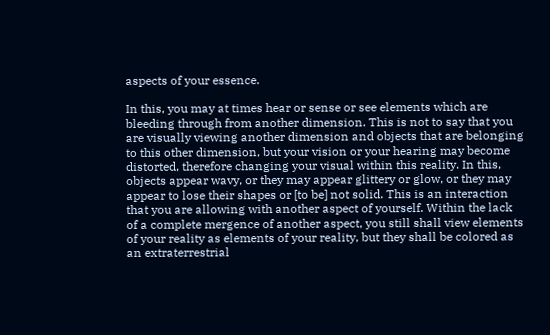aspects of your essence.

In this, you may at times hear or sense or see elements which are bleeding through from another dimension. This is not to say that you are visually viewing another dimension and objects that are belonging to this other dimension, but your vision or your hearing may become distorted, therefore changing your visual within this reality. In this, objects appear wavy, or they may appear glittery or glow, or they may appear to lose their shapes or [to be] not solid. This is an interaction that you are allowing with another aspect of yourself. Within the lack of a complete mergence of another aspect, you still shall view elements of your reality as elements of your reality, but they shall be colored as an extraterrestrial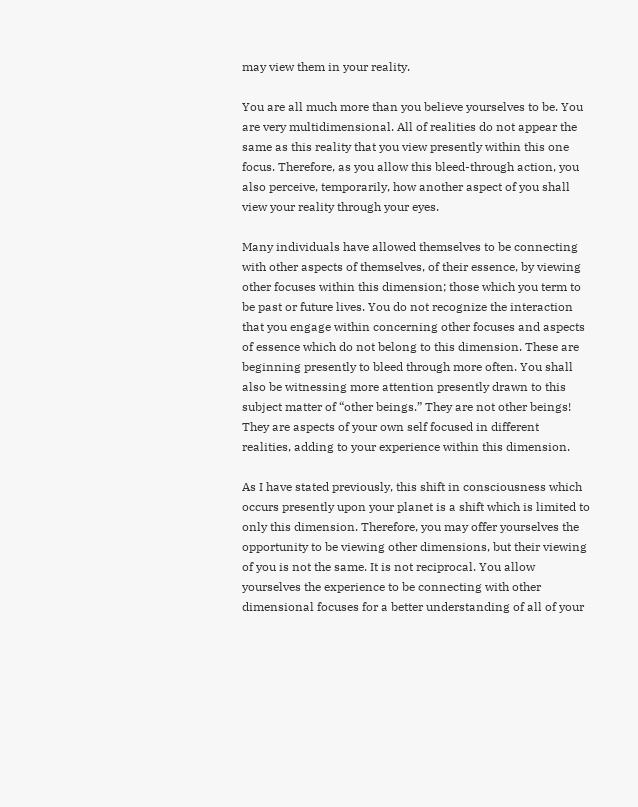may view them in your reality.

You are all much more than you believe yourselves to be. You are very multidimensional. All of realities do not appear the same as this reality that you view presently within this one focus. Therefore, as you allow this bleed-through action, you also perceive, temporarily, how another aspect of you shall view your reality through your eyes.

Many individuals have allowed themselves to be connecting with other aspects of themselves, of their essence, by viewing other focuses within this dimension; those which you term to be past or future lives. You do not recognize the interaction that you engage within concerning other focuses and aspects of essence which do not belong to this dimension. These are beginning presently to bleed through more often. You shall also be witnessing more attention presently drawn to this subject matter of “other beings.” They are not other beings! They are aspects of your own self focused in different realities, adding to your experience within this dimension.

As I have stated previously, this shift in consciousness which occurs presently upon your planet is a shift which is limited to only this dimension. Therefore, you may offer yourselves the opportunity to be viewing other dimensions, but their viewing of you is not the same. It is not reciprocal. You allow yourselves the experience to be connecting with other dimensional focuses for a better understanding of all of your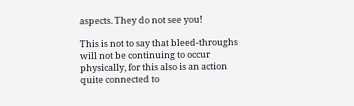aspects. They do not see you!

This is not to say that bleed-throughs will not be continuing to occur physically, for this also is an action quite connected to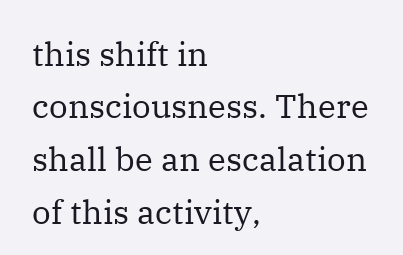this shift in consciousness. There shall be an escalation of this activity,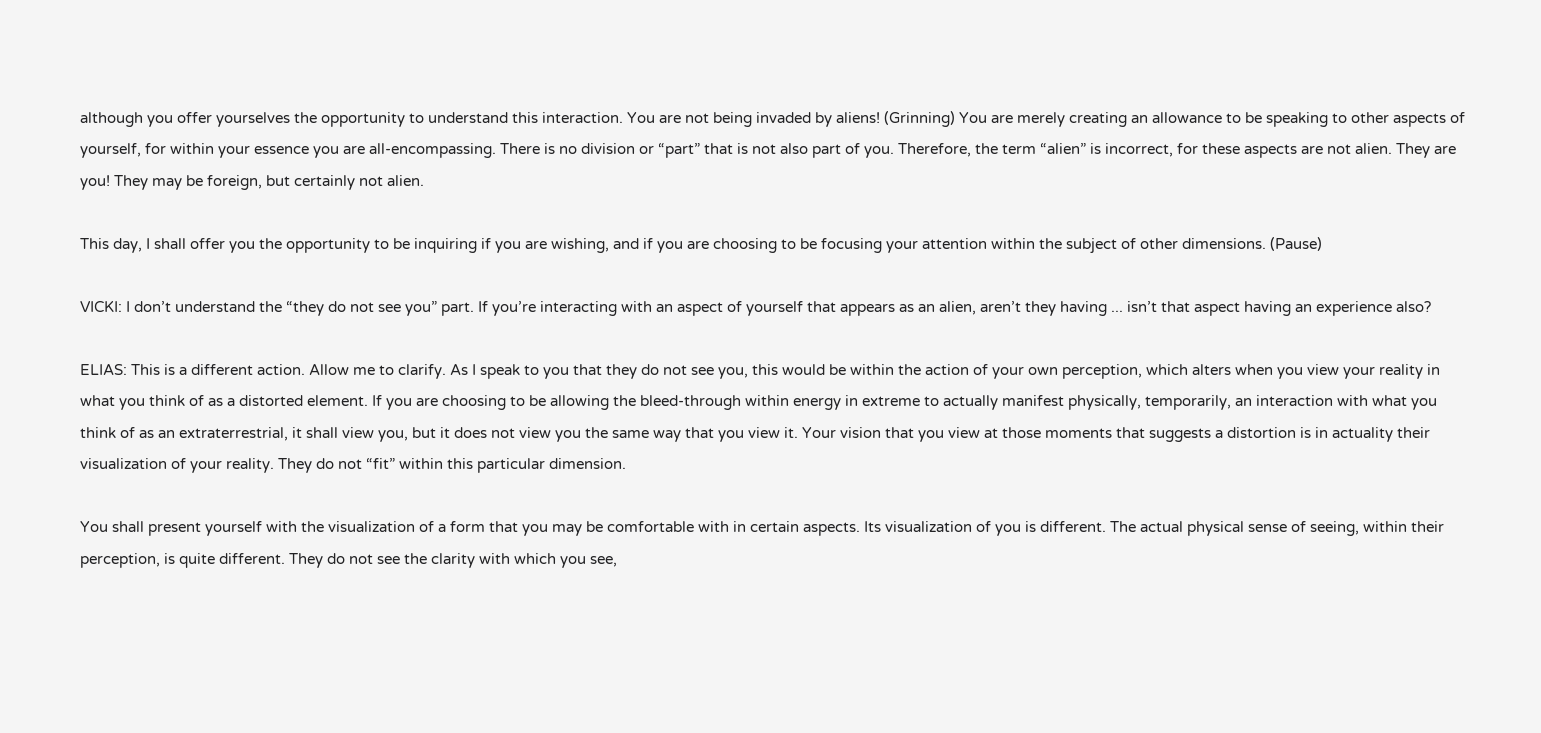although you offer yourselves the opportunity to understand this interaction. You are not being invaded by aliens! (Grinning) You are merely creating an allowance to be speaking to other aspects of yourself, for within your essence you are all-encompassing. There is no division or “part” that is not also part of you. Therefore, the term “alien” is incorrect, for these aspects are not alien. They are you! They may be foreign, but certainly not alien.

This day, I shall offer you the opportunity to be inquiring if you are wishing, and if you are choosing to be focusing your attention within the subject of other dimensions. (Pause)

VICKI: I don’t understand the “they do not see you” part. If you’re interacting with an aspect of yourself that appears as an alien, aren’t they having ... isn’t that aspect having an experience also?

ELIAS: This is a different action. Allow me to clarify. As I speak to you that they do not see you, this would be within the action of your own perception, which alters when you view your reality in what you think of as a distorted element. If you are choosing to be allowing the bleed-through within energy in extreme to actually manifest physically, temporarily, an interaction with what you think of as an extraterrestrial, it shall view you, but it does not view you the same way that you view it. Your vision that you view at those moments that suggests a distortion is in actuality their visualization of your reality. They do not “fit” within this particular dimension.

You shall present yourself with the visualization of a form that you may be comfortable with in certain aspects. Its visualization of you is different. The actual physical sense of seeing, within their perception, is quite different. They do not see the clarity with which you see,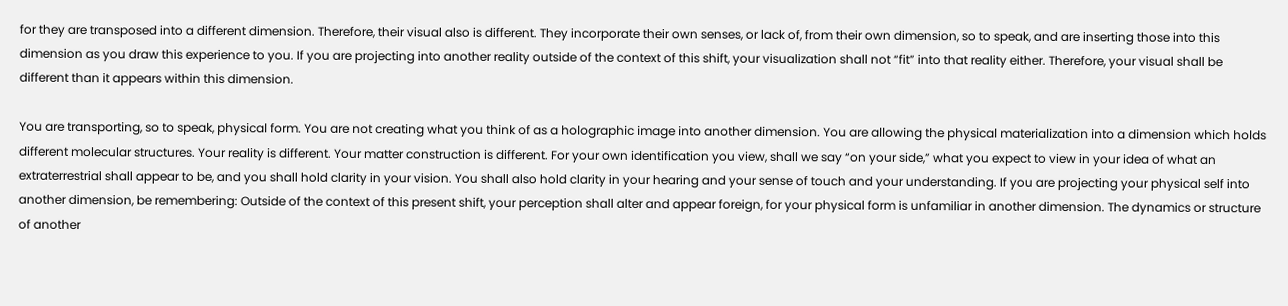for they are transposed into a different dimension. Therefore, their visual also is different. They incorporate their own senses, or lack of, from their own dimension, so to speak, and are inserting those into this dimension as you draw this experience to you. If you are projecting into another reality outside of the context of this shift, your visualization shall not “fit” into that reality either. Therefore, your visual shall be different than it appears within this dimension.

You are transporting, so to speak, physical form. You are not creating what you think of as a holographic image into another dimension. You are allowing the physical materialization into a dimension which holds different molecular structures. Your reality is different. Your matter construction is different. For your own identification you view, shall we say “on your side,” what you expect to view in your idea of what an extraterrestrial shall appear to be, and you shall hold clarity in your vision. You shall also hold clarity in your hearing and your sense of touch and your understanding. If you are projecting your physical self into another dimension, be remembering: Outside of the context of this present shift, your perception shall alter and appear foreign, for your physical form is unfamiliar in another dimension. The dynamics or structure of another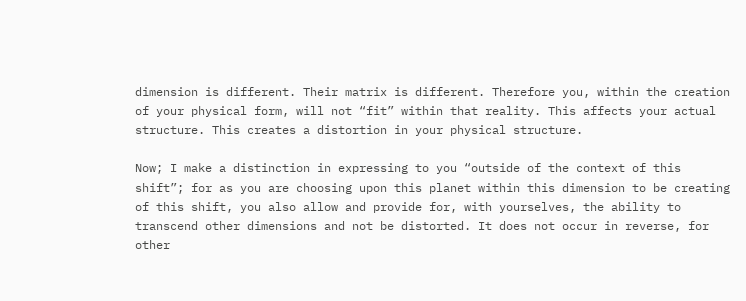dimension is different. Their matrix is different. Therefore you, within the creation of your physical form, will not “fit” within that reality. This affects your actual structure. This creates a distortion in your physical structure.

Now; I make a distinction in expressing to you “outside of the context of this shift”; for as you are choosing upon this planet within this dimension to be creating of this shift, you also allow and provide for, with yourselves, the ability to transcend other dimensions and not be distorted. It does not occur in reverse, for other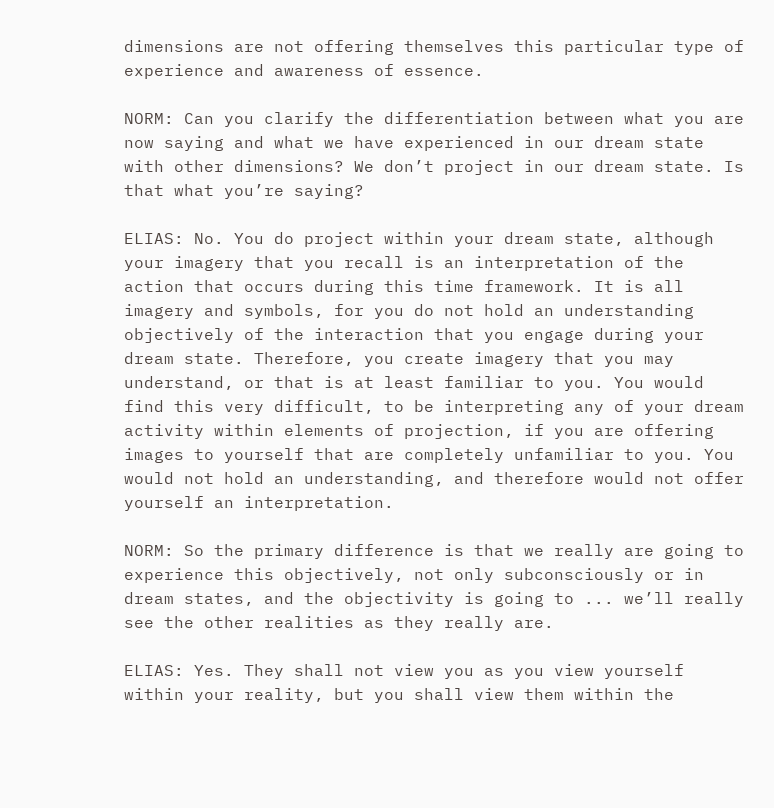dimensions are not offering themselves this particular type of experience and awareness of essence.

NORM: Can you clarify the differentiation between what you are now saying and what we have experienced in our dream state with other dimensions? We don’t project in our dream state. Is that what you’re saying?

ELIAS: No. You do project within your dream state, although your imagery that you recall is an interpretation of the action that occurs during this time framework. It is all imagery and symbols, for you do not hold an understanding objectively of the interaction that you engage during your dream state. Therefore, you create imagery that you may understand, or that is at least familiar to you. You would find this very difficult, to be interpreting any of your dream activity within elements of projection, if you are offering images to yourself that are completely unfamiliar to you. You would not hold an understanding, and therefore would not offer yourself an interpretation.

NORM: So the primary difference is that we really are going to experience this objectively, not only subconsciously or in dream states, and the objectivity is going to ... we’ll really see the other realities as they really are.

ELIAS: Yes. They shall not view you as you view yourself within your reality, but you shall view them within the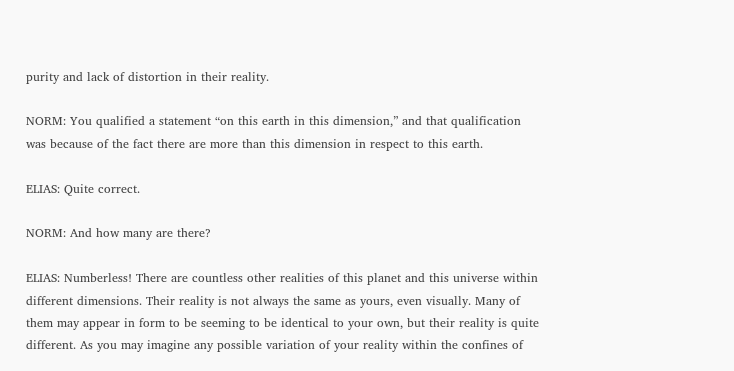purity and lack of distortion in their reality.

NORM: You qualified a statement “on this earth in this dimension,” and that qualification was because of the fact there are more than this dimension in respect to this earth.

ELIAS: Quite correct.

NORM: And how many are there?

ELIAS: Numberless! There are countless other realities of this planet and this universe within different dimensions. Their reality is not always the same as yours, even visually. Many of them may appear in form to be seeming to be identical to your own, but their reality is quite different. As you may imagine any possible variation of your reality within the confines of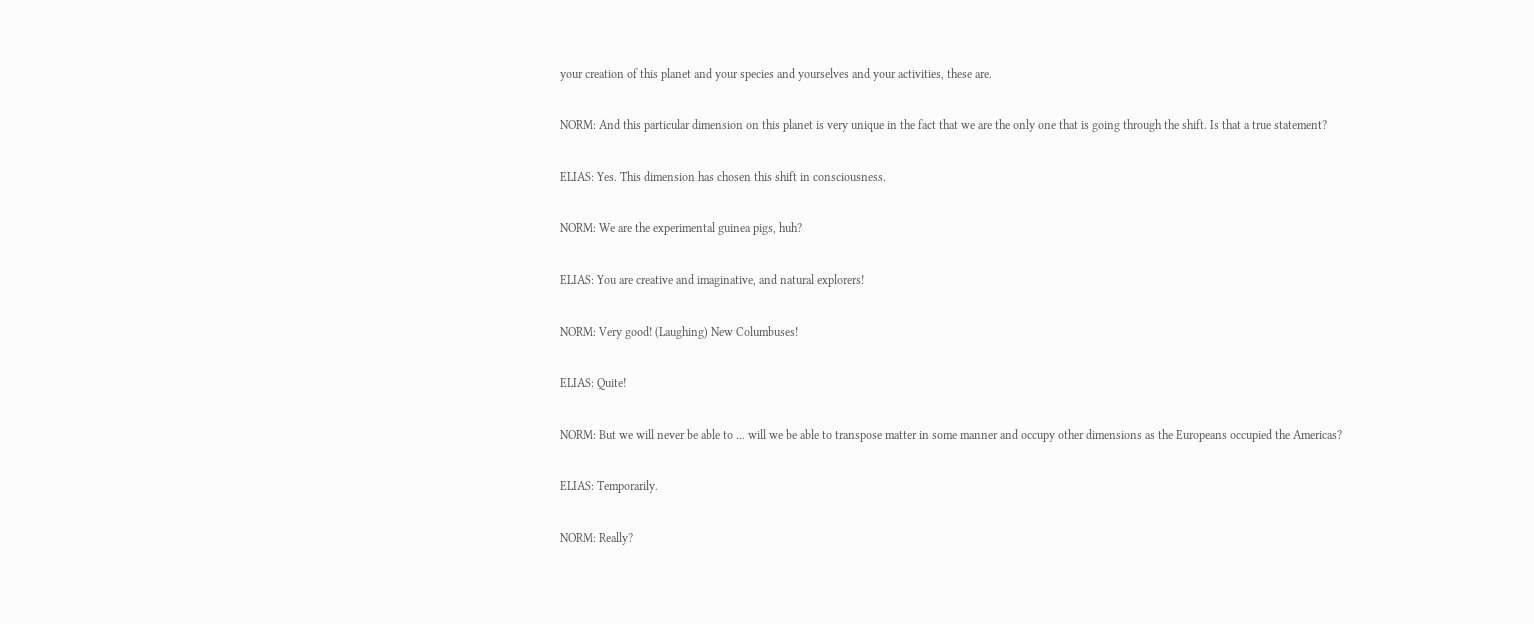your creation of this planet and your species and yourselves and your activities, these are.

NORM: And this particular dimension on this planet is very unique in the fact that we are the only one that is going through the shift. Is that a true statement?

ELIAS: Yes. This dimension has chosen this shift in consciousness.

NORM: We are the experimental guinea pigs, huh?

ELIAS: You are creative and imaginative, and natural explorers!

NORM: Very good! (Laughing) New Columbuses!

ELIAS: Quite!

NORM: But we will never be able to ... will we be able to transpose matter in some manner and occupy other dimensions as the Europeans occupied the Americas?

ELIAS: Temporarily.

NORM: Really?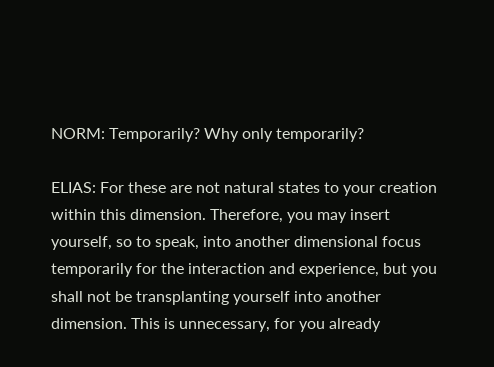NORM: Temporarily? Why only temporarily?

ELIAS: For these are not natural states to your creation within this dimension. Therefore, you may insert yourself, so to speak, into another dimensional focus temporarily for the interaction and experience, but you shall not be transplanting yourself into another dimension. This is unnecessary, for you already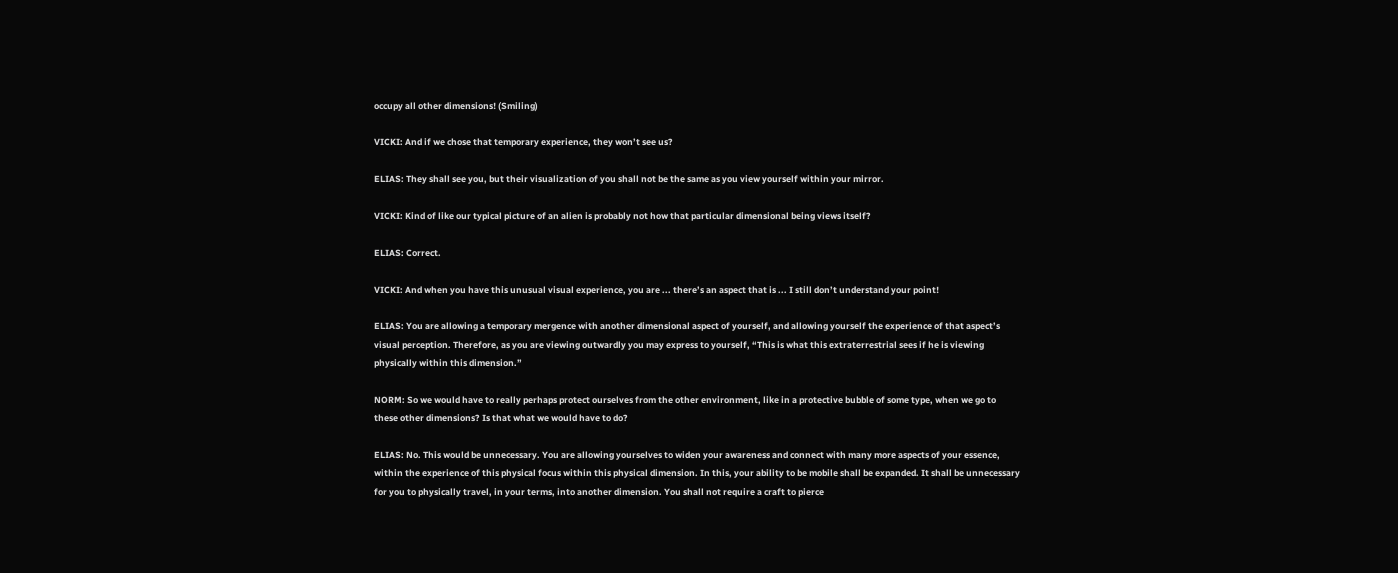occupy all other dimensions! (Smiling)

VICKI: And if we chose that temporary experience, they won’t see us?

ELIAS: They shall see you, but their visualization of you shall not be the same as you view yourself within your mirror.

VICKI: Kind of like our typical picture of an alien is probably not how that particular dimensional being views itself?

ELIAS: Correct.

VICKI: And when you have this unusual visual experience, you are ... there’s an aspect that is ... I still don’t understand your point!

ELIAS: You are allowing a temporary mergence with another dimensional aspect of yourself, and allowing yourself the experience of that aspect’s visual perception. Therefore, as you are viewing outwardly you may express to yourself, “This is what this extraterrestrial sees if he is viewing physically within this dimension.”

NORM: So we would have to really perhaps protect ourselves from the other environment, like in a protective bubble of some type, when we go to these other dimensions? Is that what we would have to do?

ELIAS: No. This would be unnecessary. You are allowing yourselves to widen your awareness and connect with many more aspects of your essence, within the experience of this physical focus within this physical dimension. In this, your ability to be mobile shall be expanded. It shall be unnecessary for you to physically travel, in your terms, into another dimension. You shall not require a craft to pierce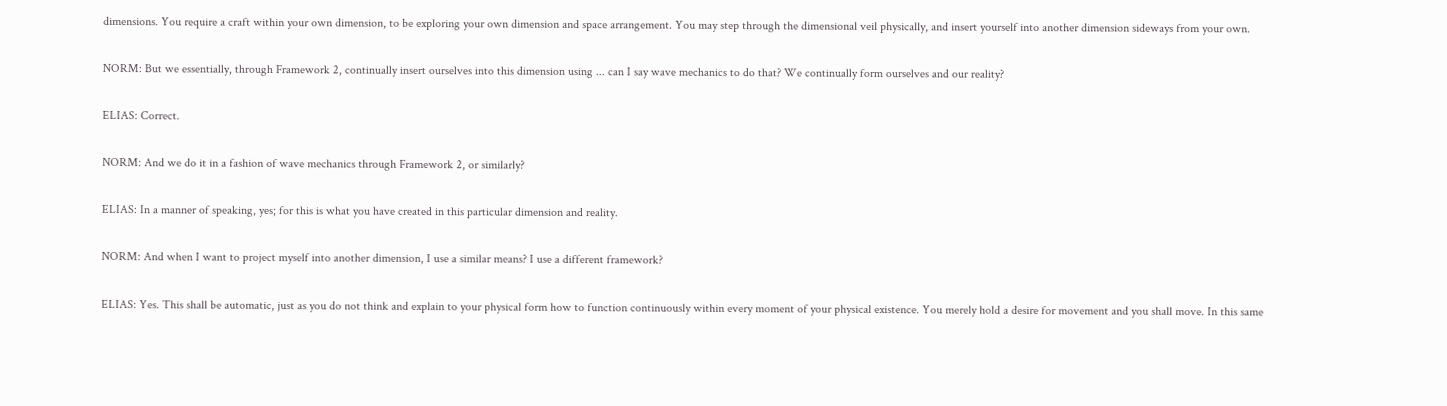dimensions. You require a craft within your own dimension, to be exploring your own dimension and space arrangement. You may step through the dimensional veil physically, and insert yourself into another dimension sideways from your own.

NORM: But we essentially, through Framework 2, continually insert ourselves into this dimension using ... can I say wave mechanics to do that? We continually form ourselves and our reality?

ELIAS: Correct.

NORM: And we do it in a fashion of wave mechanics through Framework 2, or similarly?

ELIAS: In a manner of speaking, yes; for this is what you have created in this particular dimension and reality.

NORM: And when I want to project myself into another dimension, I use a similar means? I use a different framework?

ELIAS: Yes. This shall be automatic, just as you do not think and explain to your physical form how to function continuously within every moment of your physical existence. You merely hold a desire for movement and you shall move. In this same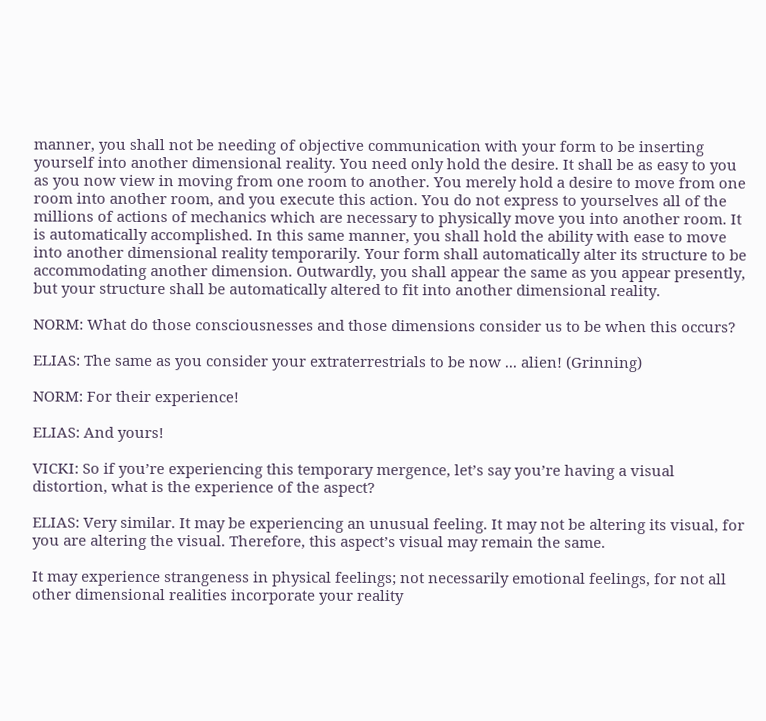manner, you shall not be needing of objective communication with your form to be inserting yourself into another dimensional reality. You need only hold the desire. It shall be as easy to you as you now view in moving from one room to another. You merely hold a desire to move from one room into another room, and you execute this action. You do not express to yourselves all of the millions of actions of mechanics which are necessary to physically move you into another room. It is automatically accomplished. In this same manner, you shall hold the ability with ease to move into another dimensional reality temporarily. Your form shall automatically alter its structure to be accommodating another dimension. Outwardly, you shall appear the same as you appear presently, but your structure shall be automatically altered to fit into another dimensional reality.

NORM: What do those consciousnesses and those dimensions consider us to be when this occurs?

ELIAS: The same as you consider your extraterrestrials to be now ... alien! (Grinning)

NORM: For their experience!

ELIAS: And yours!

VICKI: So if you’re experiencing this temporary mergence, let’s say you’re having a visual distortion, what is the experience of the aspect?

ELIAS: Very similar. It may be experiencing an unusual feeling. It may not be altering its visual, for you are altering the visual. Therefore, this aspect’s visual may remain the same.

It may experience strangeness in physical feelings; not necessarily emotional feelings, for not all other dimensional realities incorporate your reality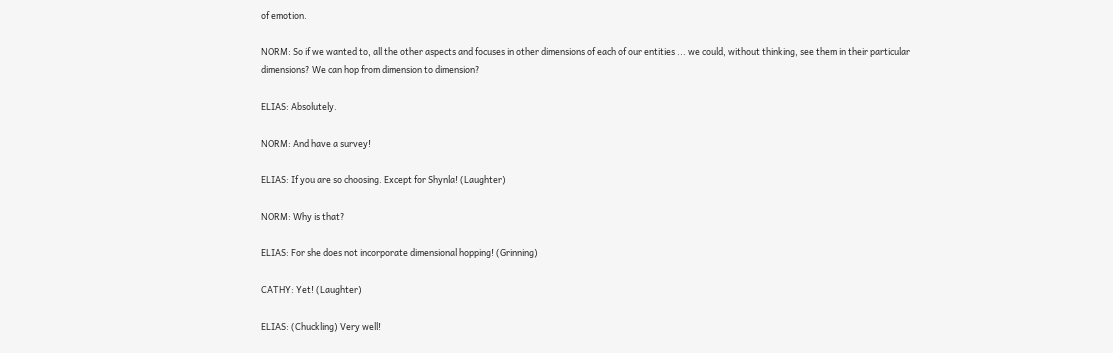of emotion.

NORM: So if we wanted to, all the other aspects and focuses in other dimensions of each of our entities ... we could, without thinking, see them in their particular dimensions? We can hop from dimension to dimension?

ELIAS: Absolutely.

NORM: And have a survey!

ELIAS: If you are so choosing. Except for Shynla! (Laughter)

NORM: Why is that?

ELIAS: For she does not incorporate dimensional hopping! (Grinning)

CATHY: Yet! (Laughter)

ELIAS: (Chuckling) Very well!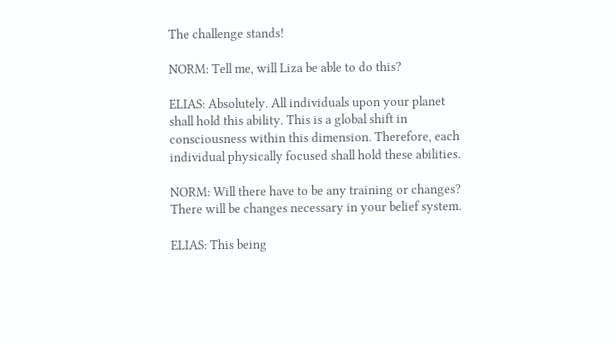The challenge stands!

NORM: Tell me, will Liza be able to do this?

ELIAS: Absolutely. All individuals upon your planet shall hold this ability. This is a global shift in consciousness within this dimension. Therefore, each individual physically focused shall hold these abilities.

NORM: Will there have to be any training or changes? There will be changes necessary in your belief system.

ELIAS: This being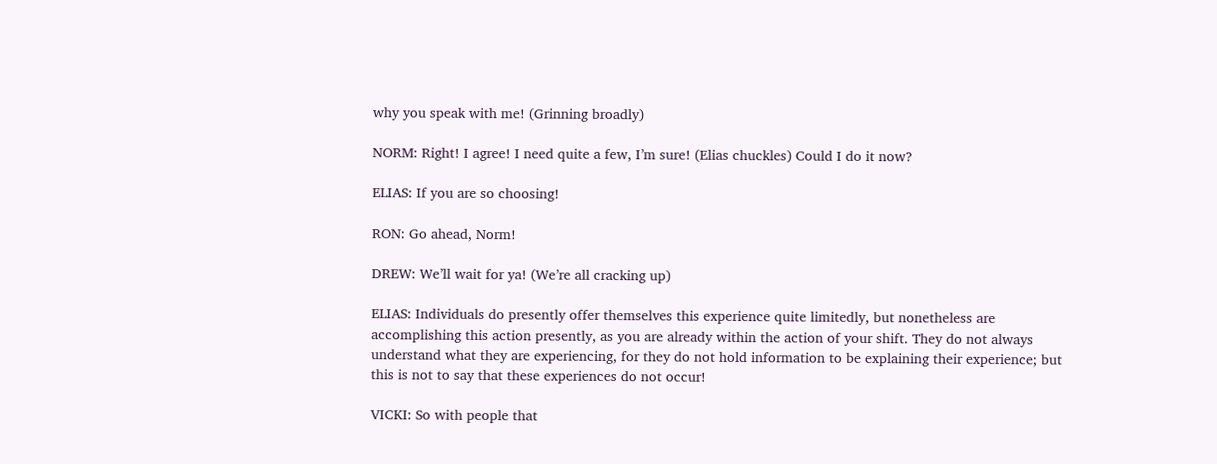why you speak with me! (Grinning broadly)

NORM: Right! I agree! I need quite a few, I’m sure! (Elias chuckles) Could I do it now?

ELIAS: If you are so choosing!

RON: Go ahead, Norm!

DREW: We’ll wait for ya! (We’re all cracking up)

ELIAS: Individuals do presently offer themselves this experience quite limitedly, but nonetheless are accomplishing this action presently, as you are already within the action of your shift. They do not always understand what they are experiencing, for they do not hold information to be explaining their experience; but this is not to say that these experiences do not occur!

VICKI: So with people that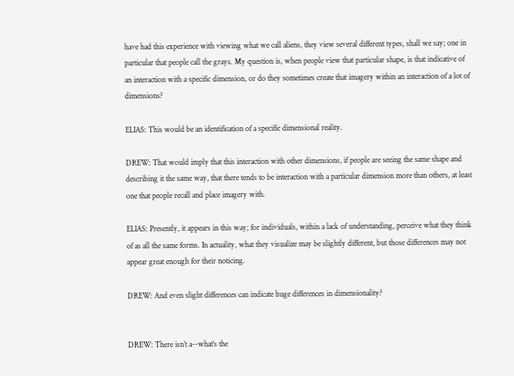have had this experience with viewing what we call aliens, they view several different types, shall we say; one in particular that people call the grays. My question is, when people view that particular shape, is that indicative of an interaction with a specific dimension, or do they sometimes create that imagery within an interaction of a lot of dimensions?

ELIAS: This would be an identification of a specific dimensional reality.

DREW: That would imply that this interaction with other dimensions, if people are seeing the same shape and describing it the same way, that there tends to be interaction with a particular dimension more than others, at least one that people recall and place imagery with.

ELIAS: Presently, it appears in this way; for individuals, within a lack of understanding, perceive what they think of as all the same forms. In actuality, what they visualize may be slightly different, but those differences may not appear great enough for their noticing.

DREW: And even slight differences can indicate huge differences in dimensionality?


DREW: There isn’t a--what’s the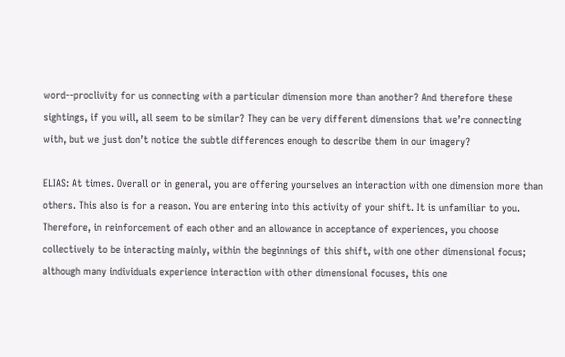word--proclivity for us connecting with a particular dimension more than another? And therefore these sightings, if you will, all seem to be similar? They can be very different dimensions that we’re connecting with, but we just don’t notice the subtle differences enough to describe them in our imagery?

ELIAS: At times. Overall or in general, you are offering yourselves an interaction with one dimension more than others. This also is for a reason. You are entering into this activity of your shift. It is unfamiliar to you. Therefore, in reinforcement of each other and an allowance in acceptance of experiences, you choose collectively to be interacting mainly, within the beginnings of this shift, with one other dimensional focus; although many individuals experience interaction with other dimensional focuses, this one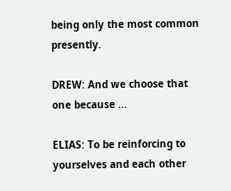being only the most common presently.

DREW: And we choose that one because ...

ELIAS: To be reinforcing to yourselves and each other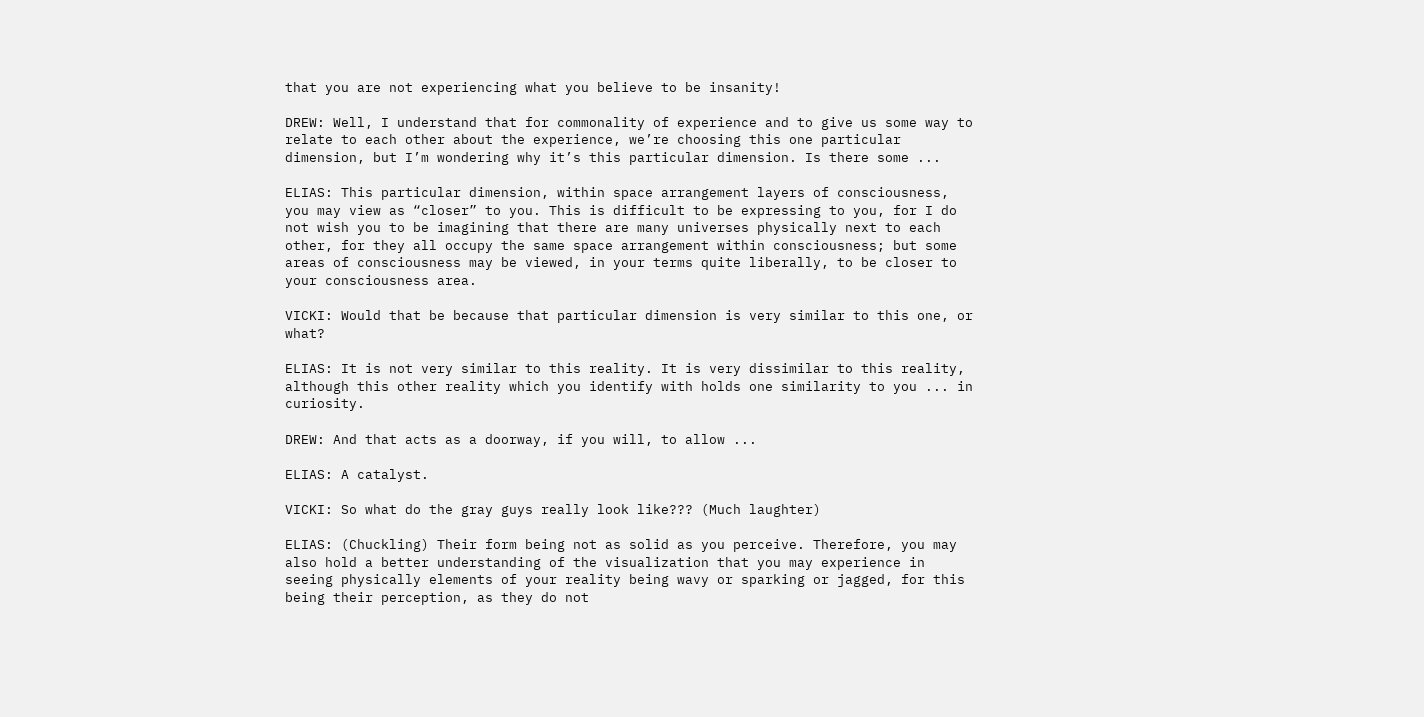that you are not experiencing what you believe to be insanity!

DREW: Well, I understand that for commonality of experience and to give us some way to relate to each other about the experience, we’re choosing this one particular dimension, but I’m wondering why it’s this particular dimension. Is there some ...

ELIAS: This particular dimension, within space arrangement layers of consciousness, you may view as “closer” to you. This is difficult to be expressing to you, for I do not wish you to be imagining that there are many universes physically next to each other, for they all occupy the same space arrangement within consciousness; but some areas of consciousness may be viewed, in your terms quite liberally, to be closer to your consciousness area.

VICKI: Would that be because that particular dimension is very similar to this one, or what?

ELIAS: It is not very similar to this reality. It is very dissimilar to this reality, although this other reality which you identify with holds one similarity to you ... in curiosity.

DREW: And that acts as a doorway, if you will, to allow ...

ELIAS: A catalyst.

VICKI: So what do the gray guys really look like??? (Much laughter)

ELIAS: (Chuckling) Their form being not as solid as you perceive. Therefore, you may also hold a better understanding of the visualization that you may experience in seeing physically elements of your reality being wavy or sparking or jagged, for this being their perception, as they do not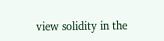view solidity in the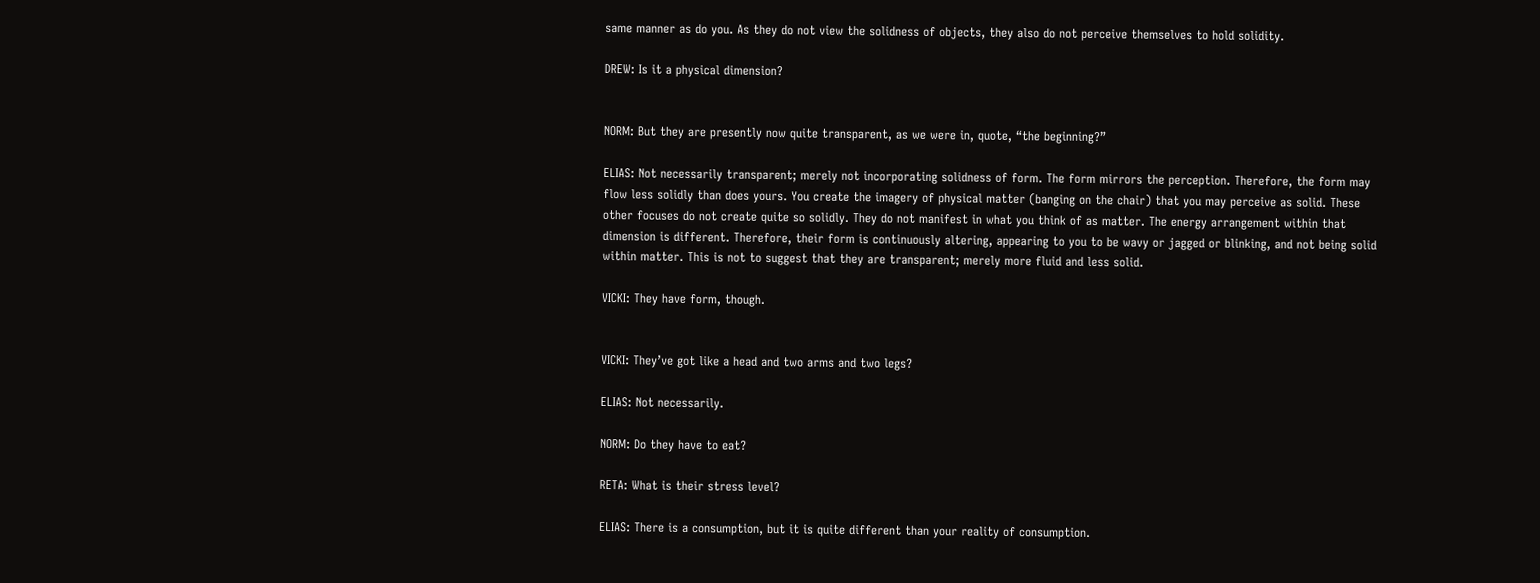same manner as do you. As they do not view the solidness of objects, they also do not perceive themselves to hold solidity.

DREW: Is it a physical dimension?


NORM: But they are presently now quite transparent, as we were in, quote, “the beginning?”

ELIAS: Not necessarily transparent; merely not incorporating solidness of form. The form mirrors the perception. Therefore, the form may flow less solidly than does yours. You create the imagery of physical matter (banging on the chair) that you may perceive as solid. These other focuses do not create quite so solidly. They do not manifest in what you think of as matter. The energy arrangement within that dimension is different. Therefore, their form is continuously altering, appearing to you to be wavy or jagged or blinking, and not being solid within matter. This is not to suggest that they are transparent; merely more fluid and less solid.

VICKI: They have form, though.


VICKI: They’ve got like a head and two arms and two legs?

ELIAS: Not necessarily.

NORM: Do they have to eat?

RETA: What is their stress level?

ELIAS: There is a consumption, but it is quite different than your reality of consumption.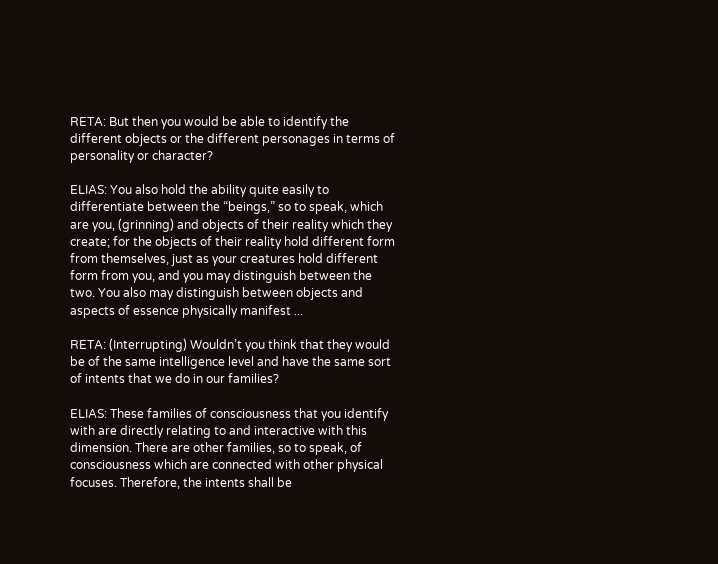RETA: But then you would be able to identify the different objects or the different personages in terms of personality or character?

ELIAS: You also hold the ability quite easily to differentiate between the “beings,” so to speak, which are you, (grinning) and objects of their reality which they create; for the objects of their reality hold different form from themselves, just as your creatures hold different form from you, and you may distinguish between the two. You also may distinguish between objects and aspects of essence physically manifest ...

RETA: (Interrupting) Wouldn’t you think that they would be of the same intelligence level and have the same sort of intents that we do in our families?

ELIAS: These families of consciousness that you identify with are directly relating to and interactive with this dimension. There are other families, so to speak, of consciousness which are connected with other physical focuses. Therefore, the intents shall be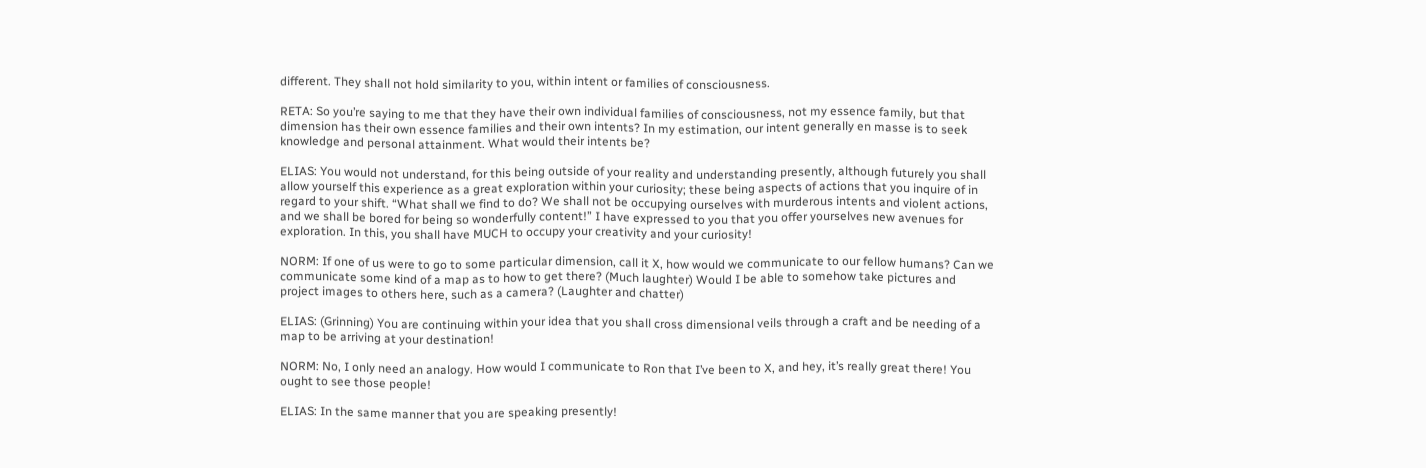different. They shall not hold similarity to you, within intent or families of consciousness.

RETA: So you’re saying to me that they have their own individual families of consciousness, not my essence family, but that dimension has their own essence families and their own intents? In my estimation, our intent generally en masse is to seek knowledge and personal attainment. What would their intents be?

ELIAS: You would not understand, for this being outside of your reality and understanding presently, although futurely you shall allow yourself this experience as a great exploration within your curiosity; these being aspects of actions that you inquire of in regard to your shift. “What shall we find to do? We shall not be occupying ourselves with murderous intents and violent actions, and we shall be bored for being so wonderfully content!” I have expressed to you that you offer yourselves new avenues for exploration. In this, you shall have MUCH to occupy your creativity and your curiosity!

NORM: If one of us were to go to some particular dimension, call it X, how would we communicate to our fellow humans? Can we communicate some kind of a map as to how to get there? (Much laughter) Would I be able to somehow take pictures and project images to others here, such as a camera? (Laughter and chatter)

ELIAS: (Grinning) You are continuing within your idea that you shall cross dimensional veils through a craft and be needing of a map to be arriving at your destination!

NORM: No, I only need an analogy. How would I communicate to Ron that I’ve been to X, and hey, it’s really great there! You ought to see those people!

ELIAS: In the same manner that you are speaking presently!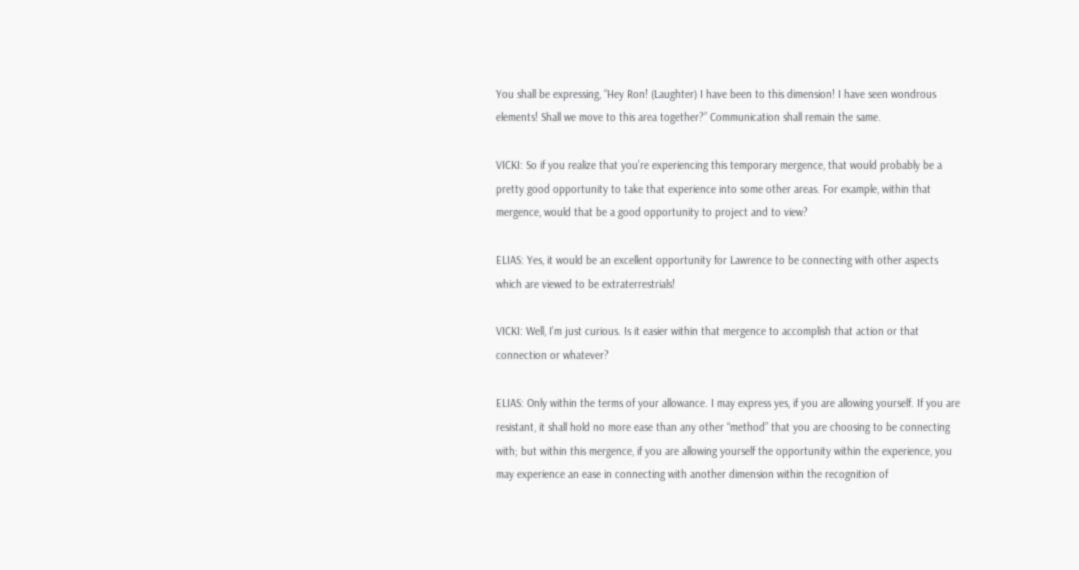You shall be expressing, “Hey Ron! (Laughter) I have been to this dimension! I have seen wondrous elements! Shall we move to this area together?” Communication shall remain the same.

VICKI: So if you realize that you’re experiencing this temporary mergence, that would probably be a pretty good opportunity to take that experience into some other areas. For example, within that mergence, would that be a good opportunity to project and to view?

ELIAS: Yes, it would be an excellent opportunity for Lawrence to be connecting with other aspects which are viewed to be extraterrestrials!

VICKI: Well, I’m just curious. Is it easier within that mergence to accomplish that action or that connection or whatever?

ELIAS: Only within the terms of your allowance. I may express yes, if you are allowing yourself. If you are resistant, it shall hold no more ease than any other “method” that you are choosing to be connecting with; but within this mergence, if you are allowing yourself the opportunity within the experience, you may experience an ease in connecting with another dimension within the recognition of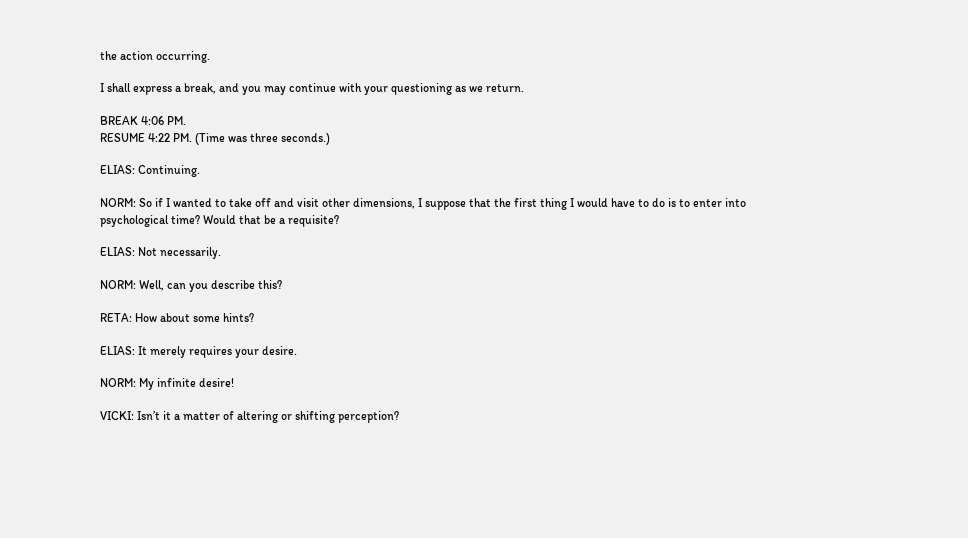the action occurring.

I shall express a break, and you may continue with your questioning as we return.

BREAK 4:06 PM.
RESUME 4:22 PM. (Time was three seconds.)

ELIAS: Continuing.

NORM: So if I wanted to take off and visit other dimensions, I suppose that the first thing I would have to do is to enter into psychological time? Would that be a requisite?

ELIAS: Not necessarily.

NORM: Well, can you describe this?

RETA: How about some hints?

ELIAS: It merely requires your desire.

NORM: My infinite desire!

VICKI: Isn’t it a matter of altering or shifting perception?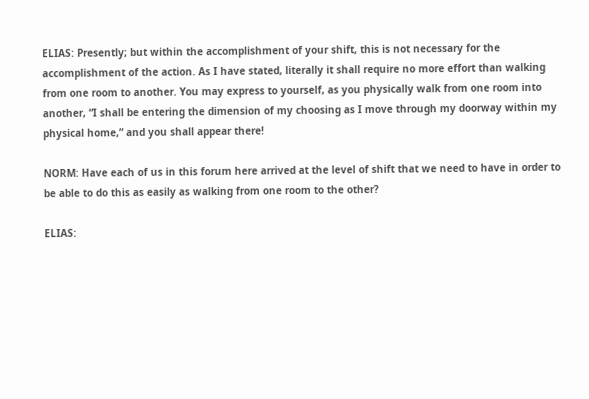ELIAS: Presently; but within the accomplishment of your shift, this is not necessary for the accomplishment of the action. As I have stated, literally it shall require no more effort than walking from one room to another. You may express to yourself, as you physically walk from one room into another, “I shall be entering the dimension of my choosing as I move through my doorway within my physical home,” and you shall appear there!

NORM: Have each of us in this forum here arrived at the level of shift that we need to have in order to be able to do this as easily as walking from one room to the other?

ELIAS: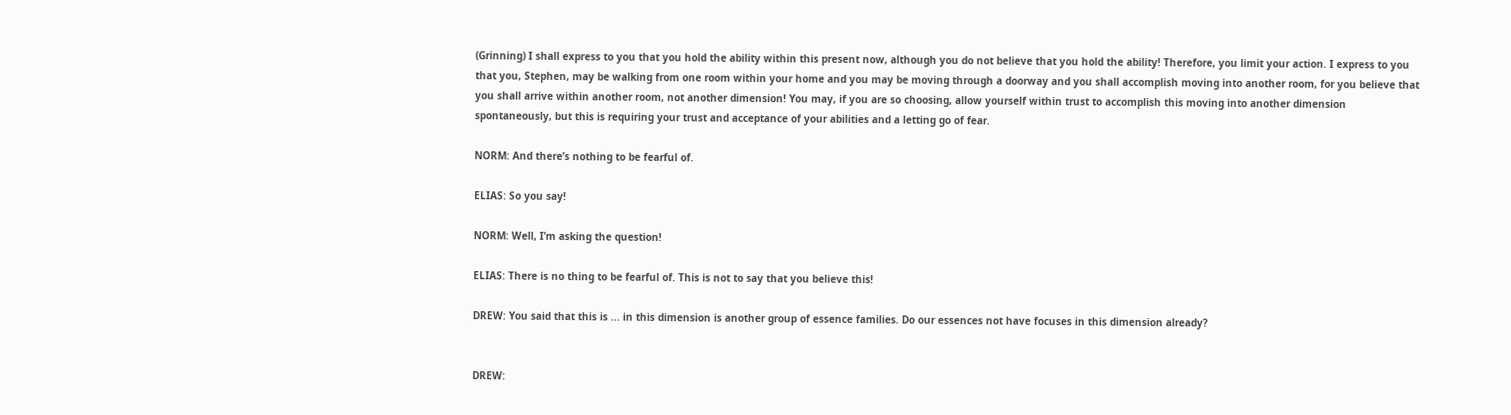(Grinning) I shall express to you that you hold the ability within this present now, although you do not believe that you hold the ability! Therefore, you limit your action. I express to you that you, Stephen, may be walking from one room within your home and you may be moving through a doorway and you shall accomplish moving into another room, for you believe that you shall arrive within another room, not another dimension! You may, if you are so choosing, allow yourself within trust to accomplish this moving into another dimension spontaneously, but this is requiring your trust and acceptance of your abilities and a letting go of fear.

NORM: And there’s nothing to be fearful of.

ELIAS: So you say!

NORM: Well, I’m asking the question!

ELIAS: There is no thing to be fearful of. This is not to say that you believe this!

DREW: You said that this is ... in this dimension is another group of essence families. Do our essences not have focuses in this dimension already?


DREW: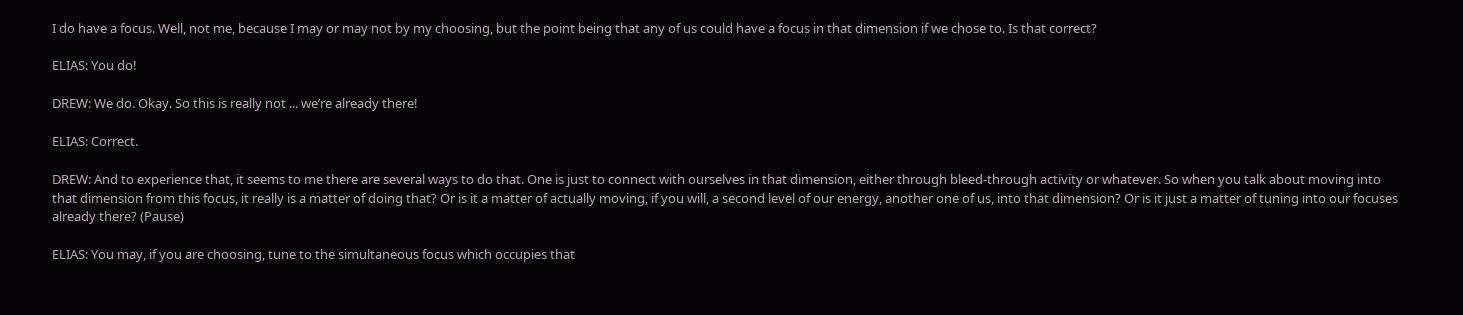I do have a focus. Well, not me, because I may or may not by my choosing, but the point being that any of us could have a focus in that dimension if we chose to. Is that correct?

ELIAS: You do!

DREW: We do. Okay. So this is really not ... we’re already there!

ELIAS: Correct.

DREW: And to experience that, it seems to me there are several ways to do that. One is just to connect with ourselves in that dimension, either through bleed-through activity or whatever. So when you talk about moving into that dimension from this focus, it really is a matter of doing that? Or is it a matter of actually moving, if you will, a second level of our energy, another one of us, into that dimension? Or is it just a matter of tuning into our focuses already there? (Pause)

ELIAS: You may, if you are choosing, tune to the simultaneous focus which occupies that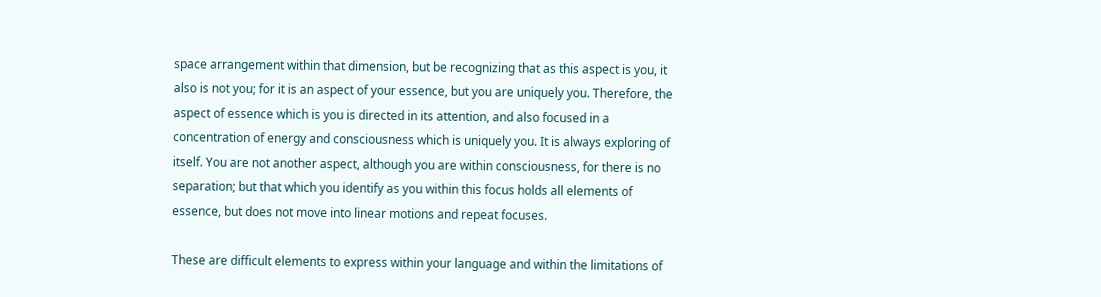space arrangement within that dimension, but be recognizing that as this aspect is you, it also is not you; for it is an aspect of your essence, but you are uniquely you. Therefore, the aspect of essence which is you is directed in its attention, and also focused in a concentration of energy and consciousness which is uniquely you. It is always exploring of itself. You are not another aspect, although you are within consciousness, for there is no separation; but that which you identify as you within this focus holds all elements of essence, but does not move into linear motions and repeat focuses.

These are difficult elements to express within your language and within the limitations of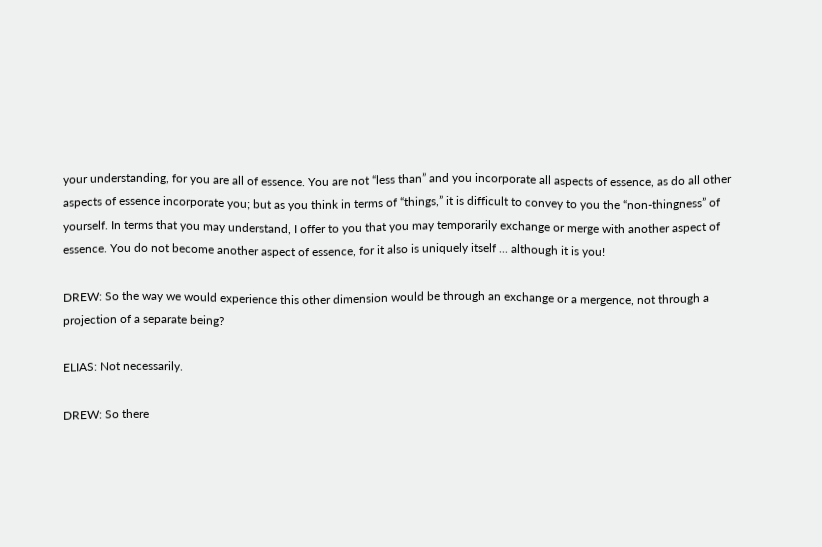your understanding, for you are all of essence. You are not “less than” and you incorporate all aspects of essence, as do all other aspects of essence incorporate you; but as you think in terms of “things,” it is difficult to convey to you the “non-thingness” of yourself. In terms that you may understand, I offer to you that you may temporarily exchange or merge with another aspect of essence. You do not become another aspect of essence, for it also is uniquely itself ... although it is you!

DREW: So the way we would experience this other dimension would be through an exchange or a mergence, not through a projection of a separate being?

ELIAS: Not necessarily.

DREW: So there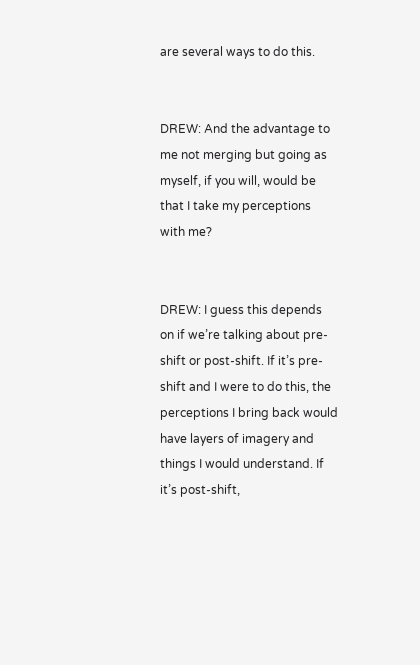are several ways to do this.


DREW: And the advantage to me not merging but going as myself, if you will, would be that I take my perceptions with me?


DREW: I guess this depends on if we’re talking about pre-shift or post-shift. If it’s pre-shift and I were to do this, the perceptions I bring back would have layers of imagery and things I would understand. If it’s post-shift,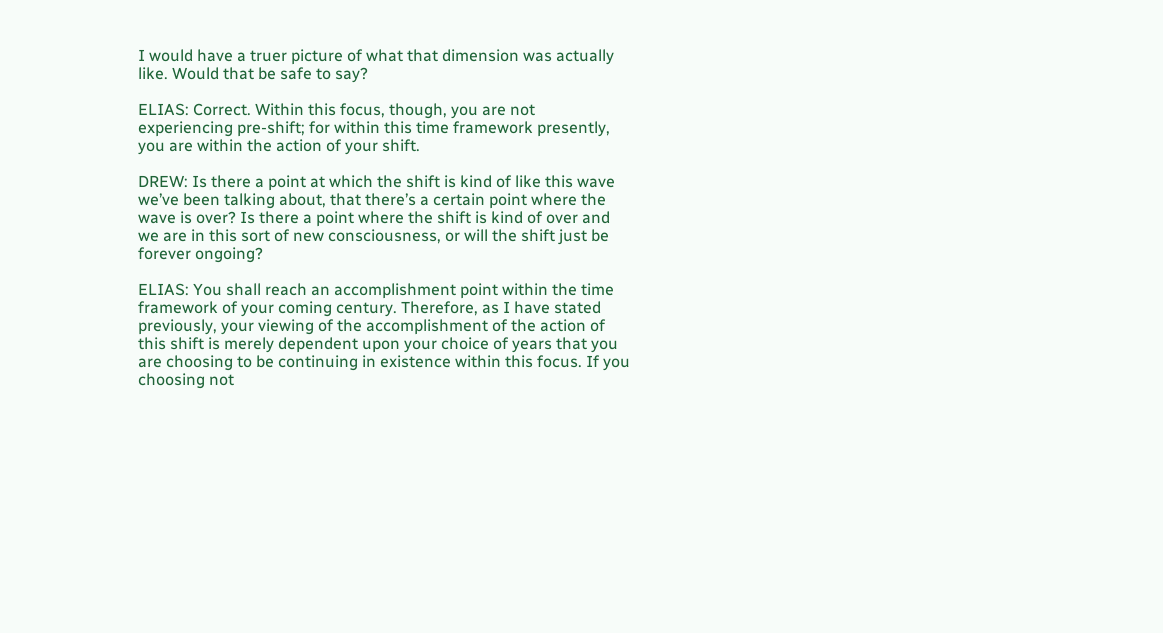I would have a truer picture of what that dimension was actually like. Would that be safe to say?

ELIAS: Correct. Within this focus, though, you are not experiencing pre-shift; for within this time framework presently, you are within the action of your shift.

DREW: Is there a point at which the shift is kind of like this wave we’ve been talking about, that there’s a certain point where the wave is over? Is there a point where the shift is kind of over and we are in this sort of new consciousness, or will the shift just be forever ongoing?

ELIAS: You shall reach an accomplishment point within the time framework of your coming century. Therefore, as I have stated previously, your viewing of the accomplishment of the action of this shift is merely dependent upon your choice of years that you are choosing to be continuing in existence within this focus. If you choosing not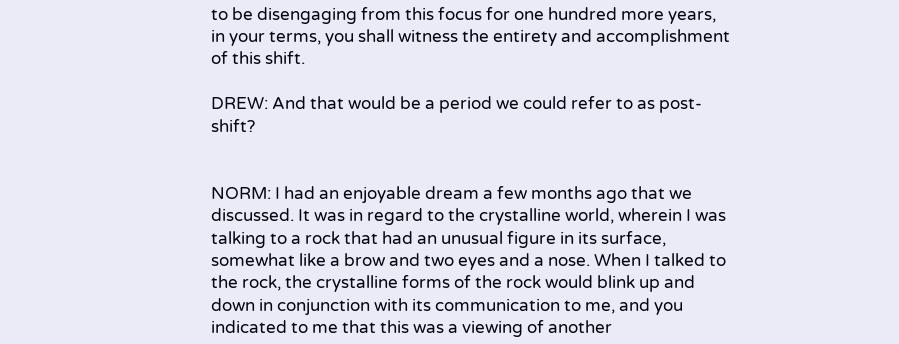to be disengaging from this focus for one hundred more years, in your terms, you shall witness the entirety and accomplishment of this shift.

DREW: And that would be a period we could refer to as post-shift?


NORM: I had an enjoyable dream a few months ago that we discussed. It was in regard to the crystalline world, wherein I was talking to a rock that had an unusual figure in its surface, somewhat like a brow and two eyes and a nose. When I talked to the rock, the crystalline forms of the rock would blink up and down in conjunction with its communication to me, and you indicated to me that this was a viewing of another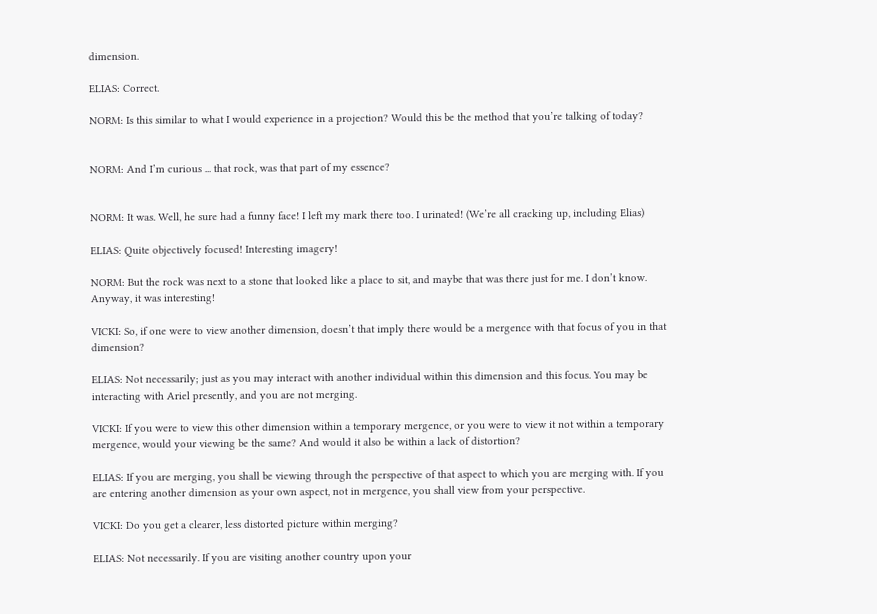dimension.

ELIAS: Correct.

NORM: Is this similar to what I would experience in a projection? Would this be the method that you’re talking of today?


NORM: And I’m curious ... that rock, was that part of my essence?


NORM: It was. Well, he sure had a funny face! I left my mark there too. I urinated! (We’re all cracking up, including Elias)

ELIAS: Quite objectively focused! Interesting imagery!

NORM: But the rock was next to a stone that looked like a place to sit, and maybe that was there just for me. I don’t know. Anyway, it was interesting!

VICKI: So, if one were to view another dimension, doesn’t that imply there would be a mergence with that focus of you in that dimension?

ELIAS: Not necessarily; just as you may interact with another individual within this dimension and this focus. You may be interacting with Ariel presently, and you are not merging.

VICKI: If you were to view this other dimension within a temporary mergence, or you were to view it not within a temporary mergence, would your viewing be the same? And would it also be within a lack of distortion?

ELIAS: If you are merging, you shall be viewing through the perspective of that aspect to which you are merging with. If you are entering another dimension as your own aspect, not in mergence, you shall view from your perspective.

VICKI: Do you get a clearer, less distorted picture within merging?

ELIAS: Not necessarily. If you are visiting another country upon your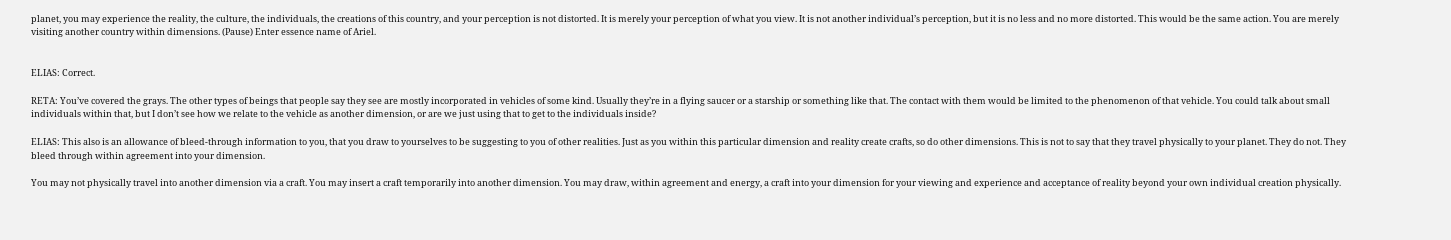planet, you may experience the reality, the culture, the individuals, the creations of this country, and your perception is not distorted. It is merely your perception of what you view. It is not another individual’s perception, but it is no less and no more distorted. This would be the same action. You are merely visiting another country within dimensions. (Pause) Enter essence name of Ariel.


ELIAS: Correct.

RETA: You’ve covered the grays. The other types of beings that people say they see are mostly incorporated in vehicles of some kind. Usually they’re in a flying saucer or a starship or something like that. The contact with them would be limited to the phenomenon of that vehicle. You could talk about small individuals within that, but I don’t see how we relate to the vehicle as another dimension, or are we just using that to get to the individuals inside?

ELIAS: This also is an allowance of bleed-through information to you, that you draw to yourselves to be suggesting to you of other realities. Just as you within this particular dimension and reality create crafts, so do other dimensions. This is not to say that they travel physically to your planet. They do not. They bleed through within agreement into your dimension.

You may not physically travel into another dimension via a craft. You may insert a craft temporarily into another dimension. You may draw, within agreement and energy, a craft into your dimension for your viewing and experience and acceptance of reality beyond your own individual creation physically.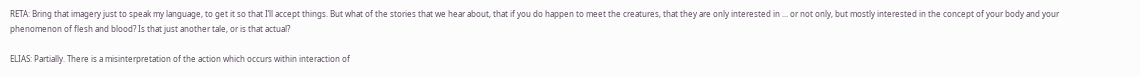RETA: Bring that imagery just to speak my language, to get it so that I’ll accept things. But what of the stories that we hear about, that if you do happen to meet the creatures, that they are only interested in ... or not only, but mostly interested in the concept of your body and your phenomenon of flesh and blood? Is that just another tale, or is that actual?

ELIAS: Partially. There is a misinterpretation of the action which occurs within interaction of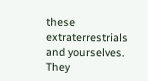these extraterrestrials and yourselves. They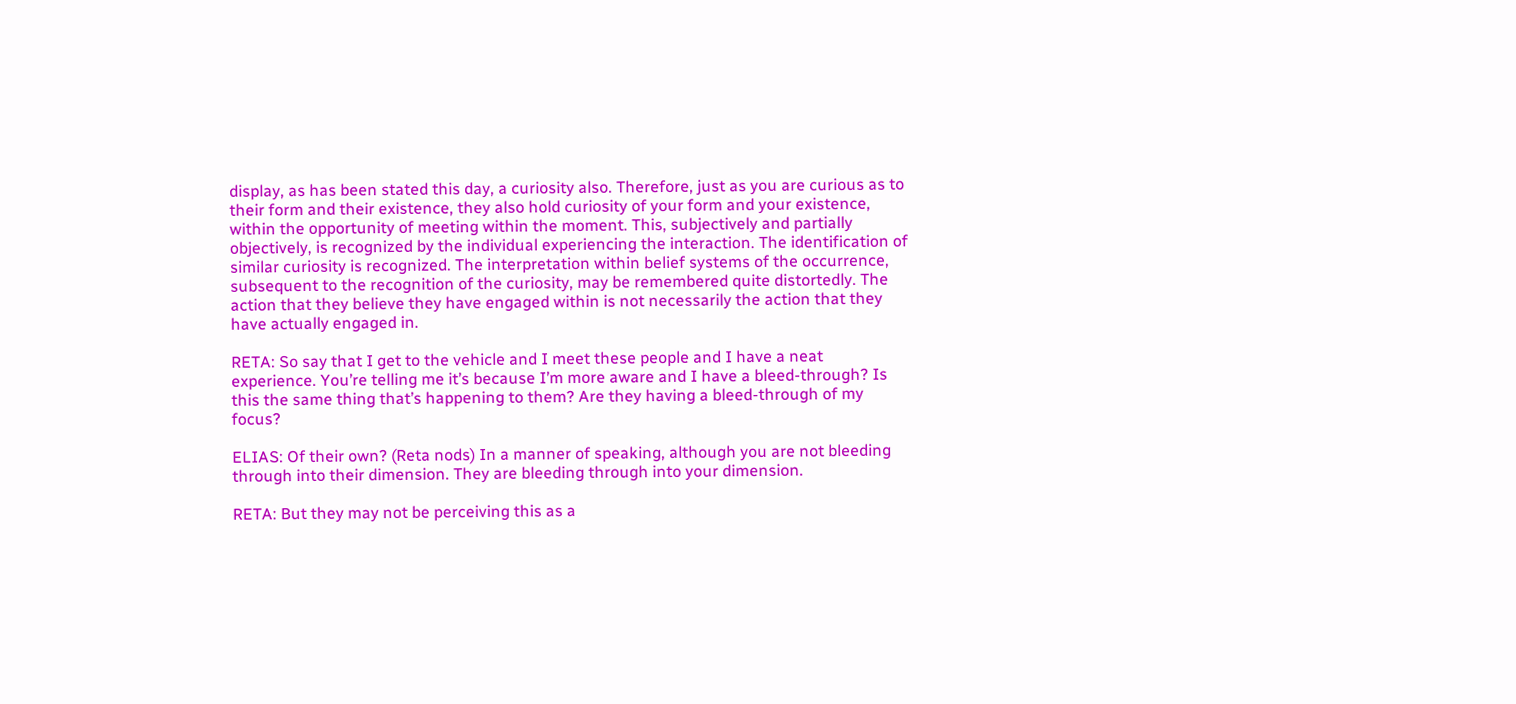display, as has been stated this day, a curiosity also. Therefore, just as you are curious as to their form and their existence, they also hold curiosity of your form and your existence, within the opportunity of meeting within the moment. This, subjectively and partially objectively, is recognized by the individual experiencing the interaction. The identification of similar curiosity is recognized. The interpretation within belief systems of the occurrence, subsequent to the recognition of the curiosity, may be remembered quite distortedly. The action that they believe they have engaged within is not necessarily the action that they have actually engaged in.

RETA: So say that I get to the vehicle and I meet these people and I have a neat experience. You’re telling me it’s because I’m more aware and I have a bleed-through? Is this the same thing that’s happening to them? Are they having a bleed-through of my focus?

ELIAS: Of their own? (Reta nods) In a manner of speaking, although you are not bleeding through into their dimension. They are bleeding through into your dimension.

RETA: But they may not be perceiving this as a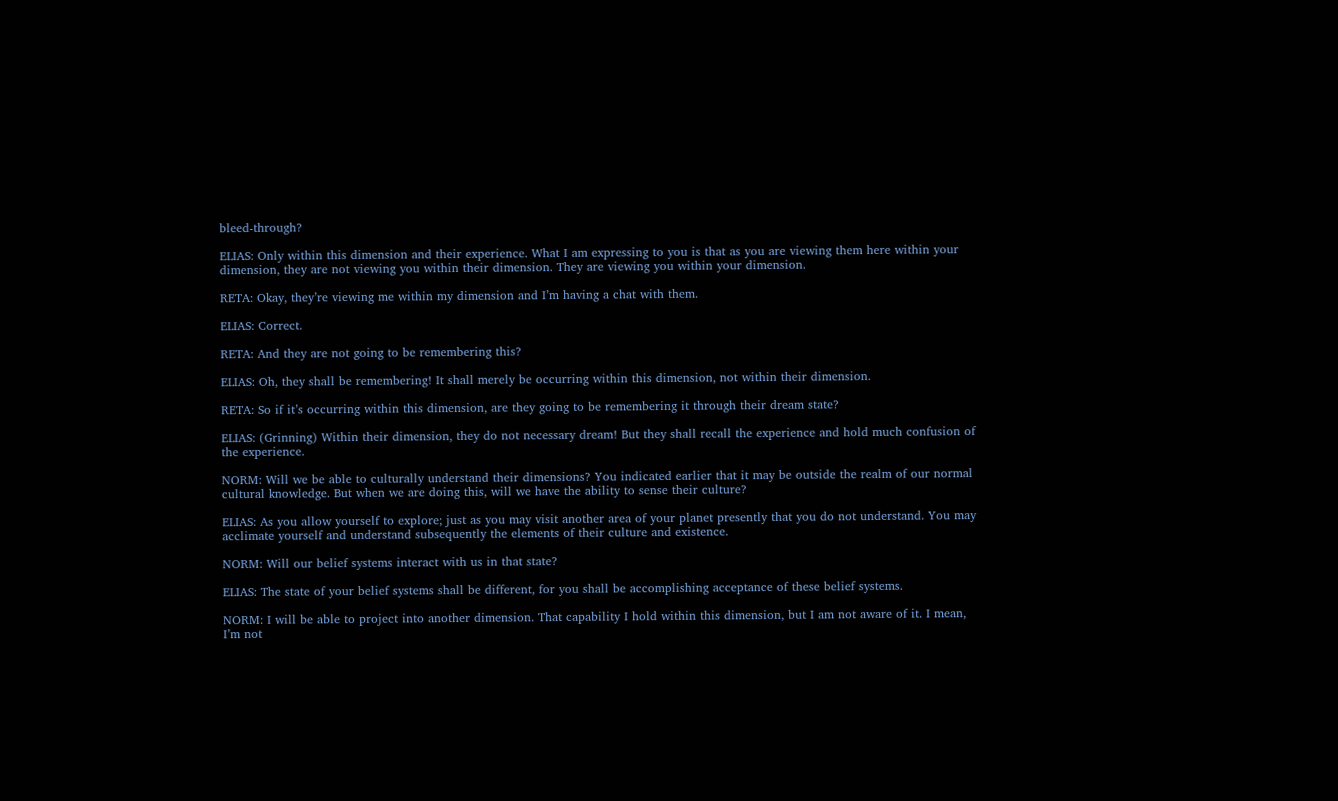bleed-through?

ELIAS: Only within this dimension and their experience. What I am expressing to you is that as you are viewing them here within your dimension, they are not viewing you within their dimension. They are viewing you within your dimension.

RETA: Okay, they’re viewing me within my dimension and I’m having a chat with them.

ELIAS: Correct.

RETA: And they are not going to be remembering this?

ELIAS: Oh, they shall be remembering! It shall merely be occurring within this dimension, not within their dimension.

RETA: So if it’s occurring within this dimension, are they going to be remembering it through their dream state?

ELIAS: (Grinning) Within their dimension, they do not necessary dream! But they shall recall the experience and hold much confusion of the experience.

NORM: Will we be able to culturally understand their dimensions? You indicated earlier that it may be outside the realm of our normal cultural knowledge. But when we are doing this, will we have the ability to sense their culture?

ELIAS: As you allow yourself to explore; just as you may visit another area of your planet presently that you do not understand. You may acclimate yourself and understand subsequently the elements of their culture and existence.

NORM: Will our belief systems interact with us in that state?

ELIAS: The state of your belief systems shall be different, for you shall be accomplishing acceptance of these belief systems.

NORM: I will be able to project into another dimension. That capability I hold within this dimension, but I am not aware of it. I mean, I’m not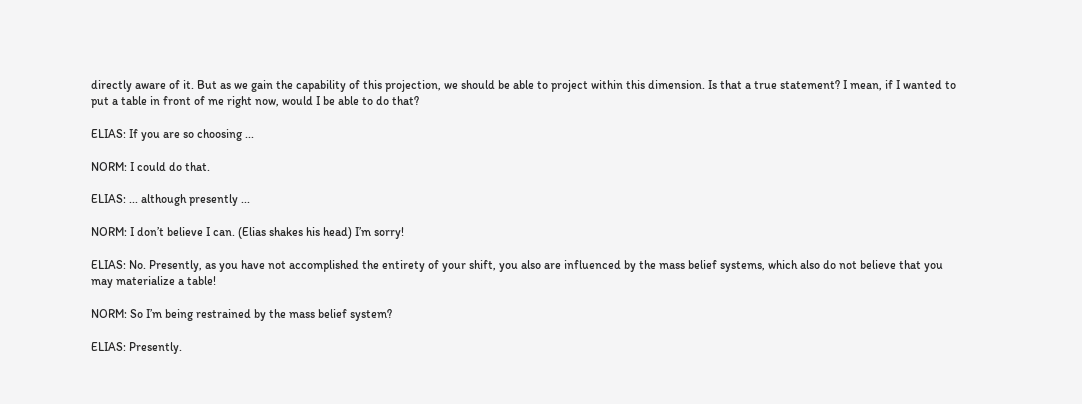directly aware of it. But as we gain the capability of this projection, we should be able to project within this dimension. Is that a true statement? I mean, if I wanted to put a table in front of me right now, would I be able to do that?

ELIAS: If you are so choosing ...

NORM: I could do that.

ELIAS: ... although presently ...

NORM: I don’t believe I can. (Elias shakes his head) I’m sorry!

ELIAS: No. Presently, as you have not accomplished the entirety of your shift, you also are influenced by the mass belief systems, which also do not believe that you may materialize a table!

NORM: So I’m being restrained by the mass belief system?

ELIAS: Presently.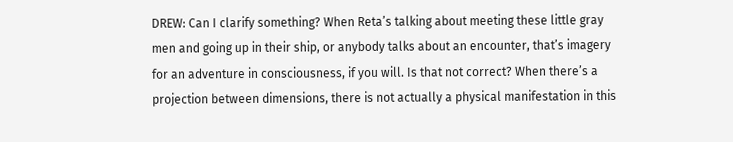DREW: Can I clarify something? When Reta’s talking about meeting these little gray men and going up in their ship, or anybody talks about an encounter, that’s imagery for an adventure in consciousness, if you will. Is that not correct? When there’s a projection between dimensions, there is not actually a physical manifestation in this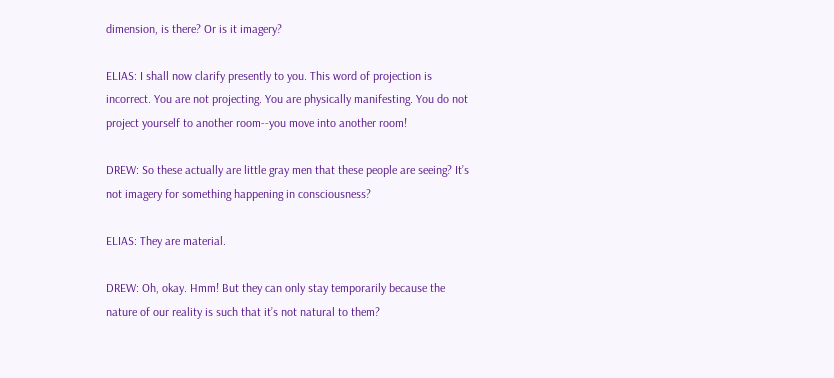dimension, is there? Or is it imagery?

ELIAS: I shall now clarify presently to you. This word of projection is incorrect. You are not projecting. You are physically manifesting. You do not project yourself to another room--you move into another room!

DREW: So these actually are little gray men that these people are seeing? It’s not imagery for something happening in consciousness?

ELIAS: They are material.

DREW: Oh, okay. Hmm! But they can only stay temporarily because the nature of our reality is such that it’s not natural to them?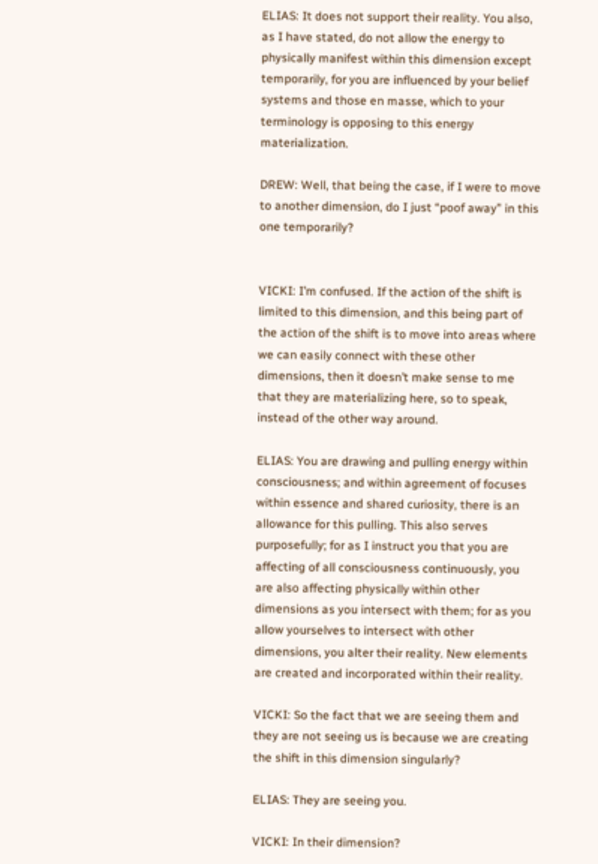ELIAS: It does not support their reality. You also, as I have stated, do not allow the energy to physically manifest within this dimension except temporarily, for you are influenced by your belief systems and those en masse, which to your terminology is opposing to this energy materialization.

DREW: Well, that being the case, if I were to move to another dimension, do I just “poof away” in this one temporarily?


VICKI: I’m confused. If the action of the shift is limited to this dimension, and this being part of the action of the shift is to move into areas where we can easily connect with these other dimensions, then it doesn’t make sense to me that they are materializing here, so to speak, instead of the other way around.

ELIAS: You are drawing and pulling energy within consciousness; and within agreement of focuses within essence and shared curiosity, there is an allowance for this pulling. This also serves purposefully; for as I instruct you that you are affecting of all consciousness continuously, you are also affecting physically within other dimensions as you intersect with them; for as you allow yourselves to intersect with other dimensions, you alter their reality. New elements are created and incorporated within their reality.

VICKI: So the fact that we are seeing them and they are not seeing us is because we are creating the shift in this dimension singularly?

ELIAS: They are seeing you.

VICKI: In their dimension?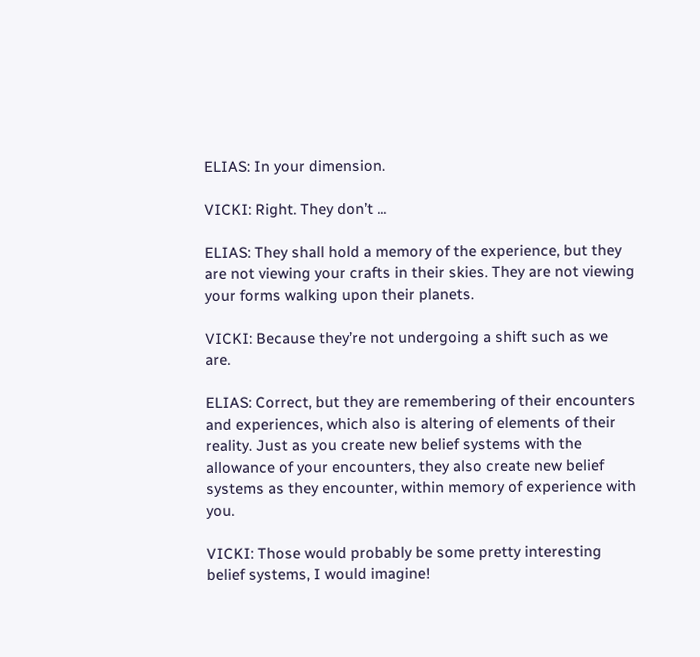ELIAS: In your dimension.

VICKI: Right. They don’t ...

ELIAS: They shall hold a memory of the experience, but they are not viewing your crafts in their skies. They are not viewing your forms walking upon their planets.

VICKI: Because they’re not undergoing a shift such as we are.

ELIAS: Correct, but they are remembering of their encounters and experiences, which also is altering of elements of their reality. Just as you create new belief systems with the allowance of your encounters, they also create new belief systems as they encounter, within memory of experience with you.

VICKI: Those would probably be some pretty interesting belief systems, I would imagine!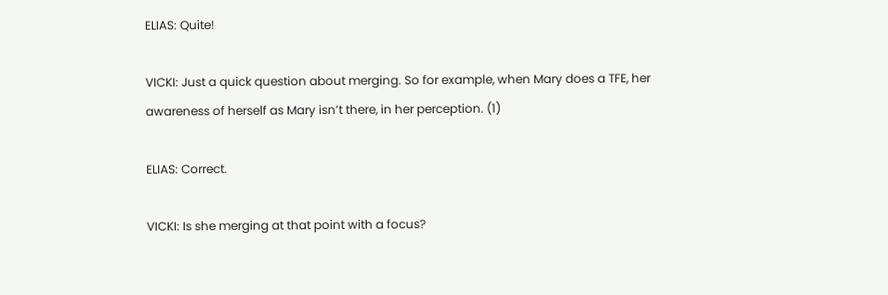ELIAS: Quite!

VICKI: Just a quick question about merging. So for example, when Mary does a TFE, her awareness of herself as Mary isn’t there, in her perception. (1)

ELIAS: Correct.

VICKI: Is she merging at that point with a focus?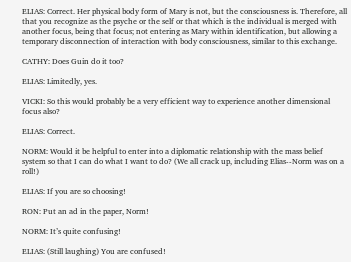ELIAS: Correct. Her physical body form of Mary is not, but the consciousness is. Therefore, all that you recognize as the psyche or the self or that which is the individual is merged with another focus, being that focus; not entering as Mary within identification, but allowing a temporary disconnection of interaction with body consciousness, similar to this exchange.

CATHY: Does Guin do it too?

ELIAS: Limitedly, yes.

VICKI: So this would probably be a very efficient way to experience another dimensional focus also?

ELIAS: Correct.

NORM: Would it be helpful to enter into a diplomatic relationship with the mass belief system so that I can do what I want to do? (We all crack up, including Elias--Norm was on a roll!)

ELIAS: If you are so choosing!

RON: Put an ad in the paper, Norm!

NORM: It’s quite confusing!

ELIAS: (Still laughing) You are confused!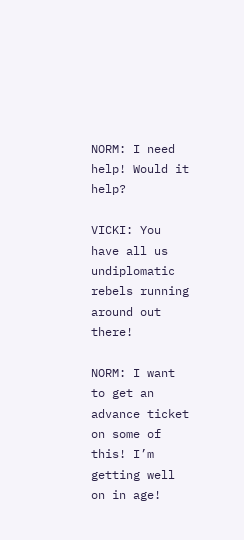NORM: I need help! Would it help?

VICKI: You have all us undiplomatic rebels running around out there!

NORM: I want to get an advance ticket on some of this! I’m getting well on in age!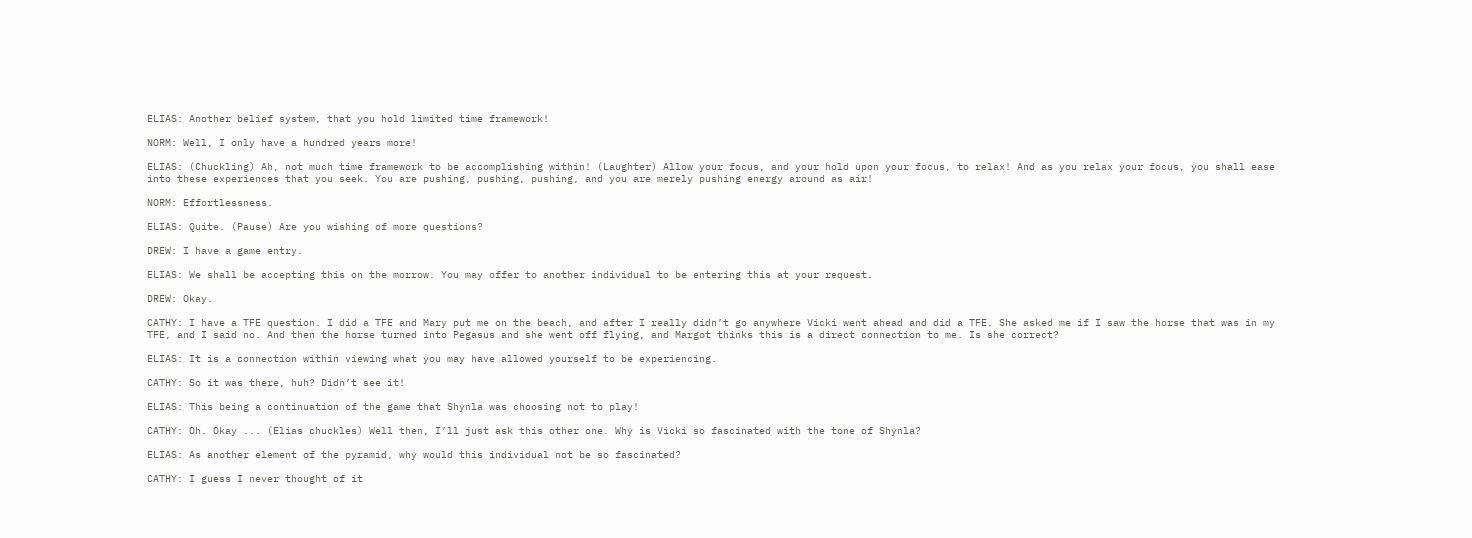ELIAS: Another belief system, that you hold limited time framework!

NORM: Well, I only have a hundred years more!

ELIAS: (Chuckling) Ah, not much time framework to be accomplishing within! (Laughter) Allow your focus, and your hold upon your focus, to relax! And as you relax your focus, you shall ease into these experiences that you seek. You are pushing, pushing, pushing, and you are merely pushing energy around as air!

NORM: Effortlessness.

ELIAS: Quite. (Pause) Are you wishing of more questions?

DREW: I have a game entry.

ELIAS: We shall be accepting this on the morrow. You may offer to another individual to be entering this at your request.

DREW: Okay.

CATHY: I have a TFE question. I did a TFE and Mary put me on the beach, and after I really didn’t go anywhere Vicki went ahead and did a TFE. She asked me if I saw the horse that was in my TFE, and I said no. And then the horse turned into Pegasus and she went off flying, and Margot thinks this is a direct connection to me. Is she correct?

ELIAS: It is a connection within viewing what you may have allowed yourself to be experiencing.

CATHY: So it was there, huh? Didn’t see it!

ELIAS: This being a continuation of the game that Shynla was choosing not to play!

CATHY: Oh. Okay ... (Elias chuckles) Well then, I’ll just ask this other one. Why is Vicki so fascinated with the tone of Shynla?

ELIAS: As another element of the pyramid, why would this individual not be so fascinated?

CATHY: I guess I never thought of it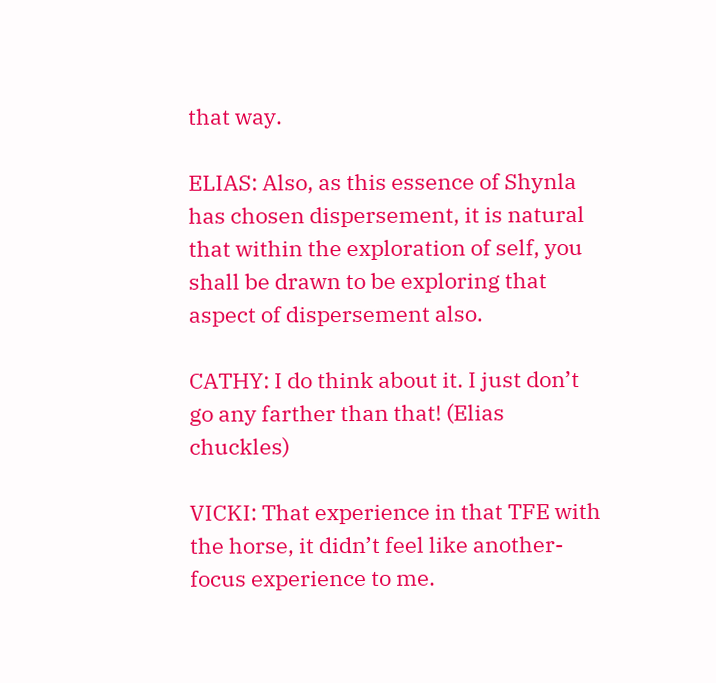that way.

ELIAS: Also, as this essence of Shynla has chosen dispersement, it is natural that within the exploration of self, you shall be drawn to be exploring that aspect of dispersement also.

CATHY: I do think about it. I just don’t go any farther than that! (Elias chuckles)

VICKI: That experience in that TFE with the horse, it didn’t feel like another-focus experience to me.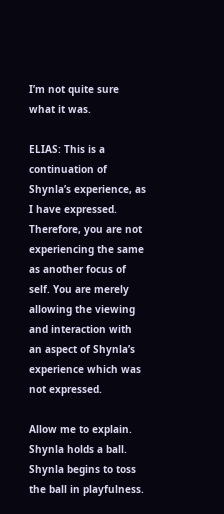I’m not quite sure what it was.

ELIAS: This is a continuation of Shynla’s experience, as I have expressed. Therefore, you are not experiencing the same as another focus of self. You are merely allowing the viewing and interaction with an aspect of Shynla’s experience which was not expressed.

Allow me to explain. Shynla holds a ball. Shynla begins to toss the ball in playfulness.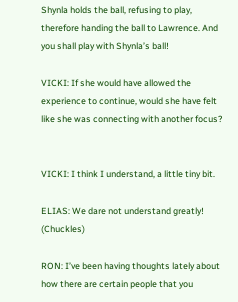Shynla holds the ball, refusing to play, therefore handing the ball to Lawrence. And you shall play with Shynla’s ball!

VICKI: If she would have allowed the experience to continue, would she have felt like she was connecting with another focus?


VICKI: I think I understand, a little tiny bit.

ELIAS: We dare not understand greatly! (Chuckles)

RON: I’ve been having thoughts lately about how there are certain people that you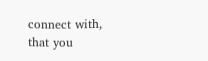connect with, that you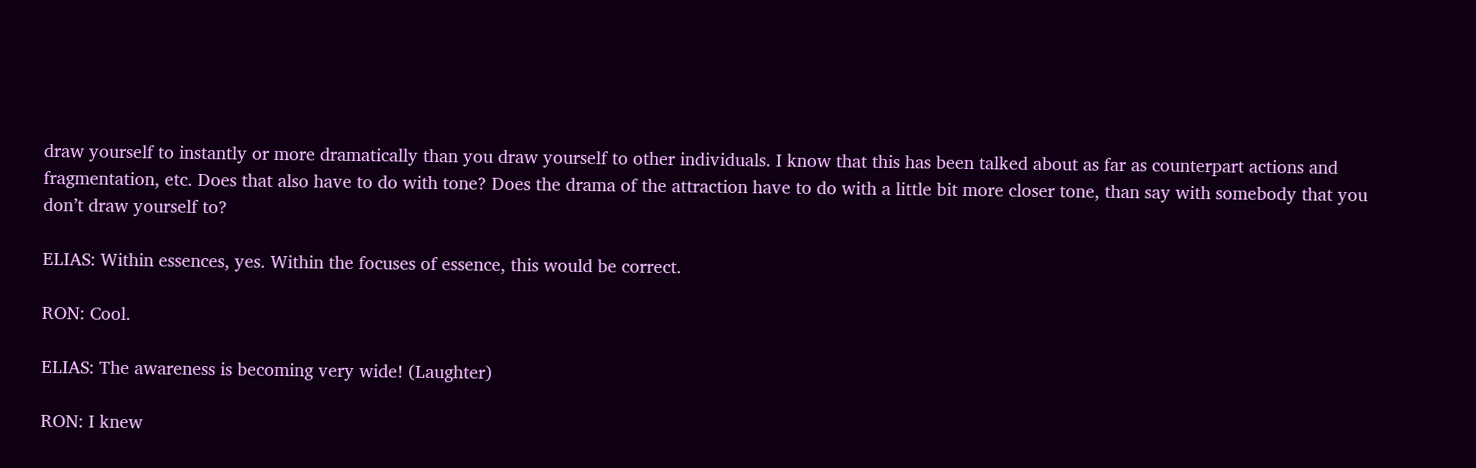draw yourself to instantly or more dramatically than you draw yourself to other individuals. I know that this has been talked about as far as counterpart actions and fragmentation, etc. Does that also have to do with tone? Does the drama of the attraction have to do with a little bit more closer tone, than say with somebody that you don’t draw yourself to?

ELIAS: Within essences, yes. Within the focuses of essence, this would be correct.

RON: Cool.

ELIAS: The awareness is becoming very wide! (Laughter)

RON: I knew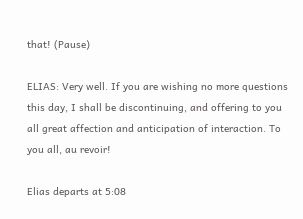that! (Pause)

ELIAS: Very well. If you are wishing no more questions this day, I shall be discontinuing, and offering to you all great affection and anticipation of interaction. To you all, au revoir!

Elias departs at 5:08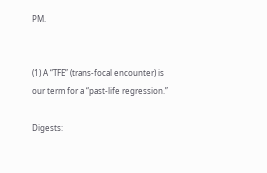PM.


(1) A “TFE” (trans-focal encounter) is our term for a “past-life regression.”

Digests: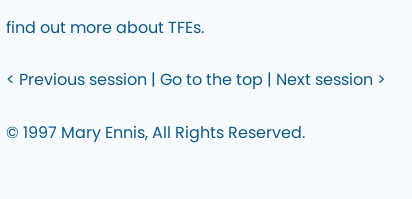find out more about TFEs.

< Previous session | Go to the top | Next session >

© 1997 Mary Ennis, All Rights Reserved.